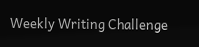Weekly Writing Challenge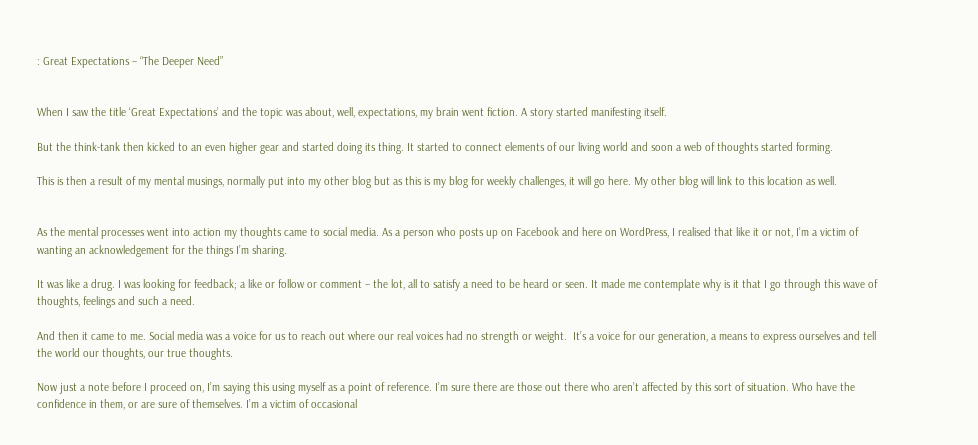: Great Expectations – “The Deeper Need”


When I saw the title ‘Great Expectations’ and the topic was about, well, expectations, my brain went fiction. A story started manifesting itself.

But the think-tank then kicked to an even higher gear and started doing its thing. It started to connect elements of our living world and soon a web of thoughts started forming.

This is then a result of my mental musings, normally put into my other blog but as this is my blog for weekly challenges, it will go here. My other blog will link to this location as well.


As the mental processes went into action my thoughts came to social media. As a person who posts up on Facebook and here on WordPress, I realised that like it or not, I’m a victim of wanting an acknowledgement for the things I’m sharing.

It was like a drug. I was looking for feedback; a like or follow or comment – the lot, all to satisfy a need to be heard or seen. It made me contemplate why is it that I go through this wave of thoughts, feelings and such a need.

And then it came to me. Social media was a voice for us to reach out where our real voices had no strength or weight.  It’s a voice for our generation, a means to express ourselves and tell the world our thoughts, our true thoughts.

Now just a note before I proceed on, I’m saying this using myself as a point of reference. I’m sure there are those out there who aren’t affected by this sort of situation. Who have the confidence in them, or are sure of themselves. I’m a victim of occasional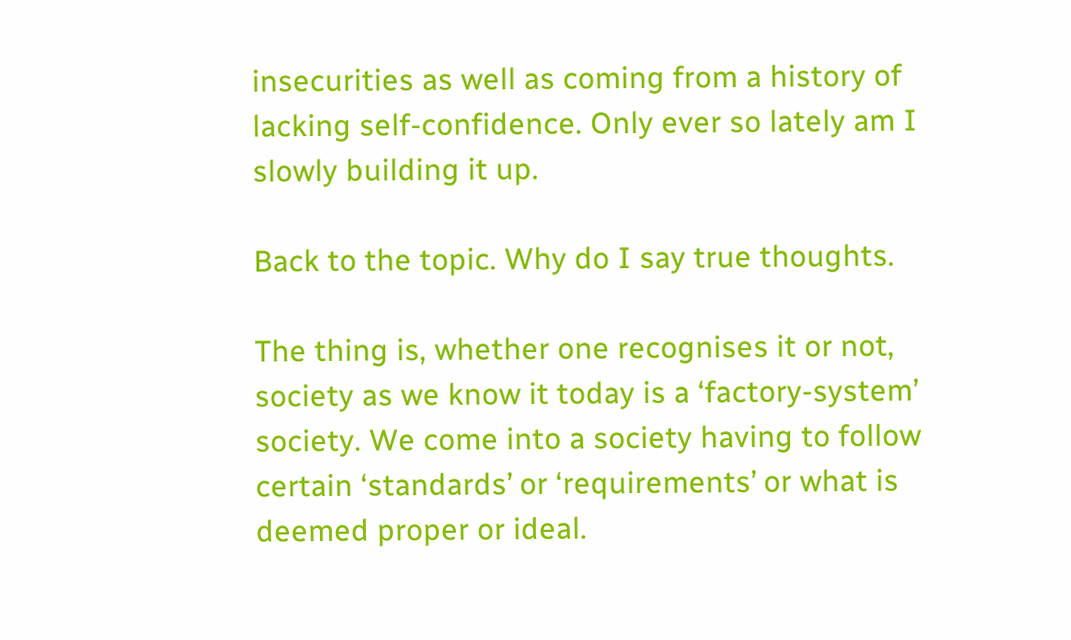insecurities as well as coming from a history of lacking self-confidence. Only ever so lately am I slowly building it up.

Back to the topic. Why do I say true thoughts.

The thing is, whether one recognises it or not, society as we know it today is a ‘factory-system’ society. We come into a society having to follow certain ‘standards’ or ‘requirements’ or what is deemed proper or ideal.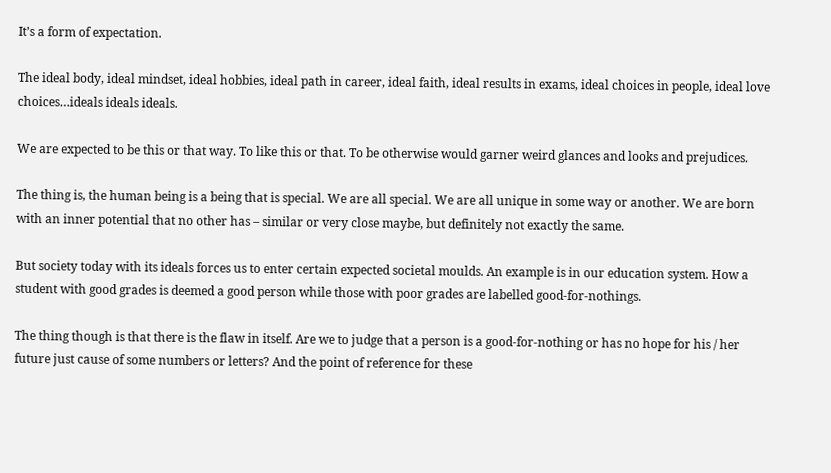It’s a form of expectation.

The ideal body, ideal mindset, ideal hobbies, ideal path in career, ideal faith, ideal results in exams, ideal choices in people, ideal love choices…ideals ideals ideals.

We are expected to be this or that way. To like this or that. To be otherwise would garner weird glances and looks and prejudices.

The thing is, the human being is a being that is special. We are all special. We are all unique in some way or another. We are born with an inner potential that no other has – similar or very close maybe, but definitely not exactly the same.

But society today with its ideals forces us to enter certain expected societal moulds. An example is in our education system. How a student with good grades is deemed a good person while those with poor grades are labelled good-for-nothings.

The thing though is that there is the flaw in itself. Are we to judge that a person is a good-for-nothing or has no hope for his / her future just cause of some numbers or letters? And the point of reference for these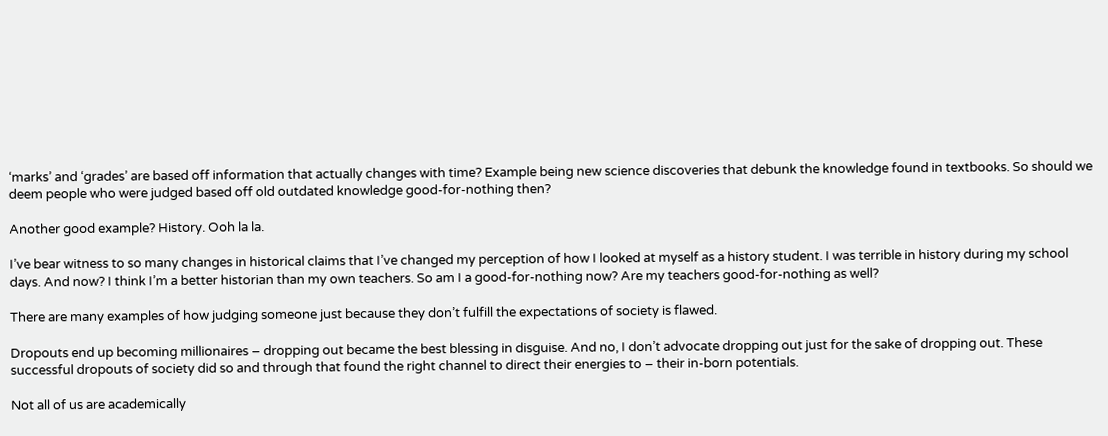‘marks’ and ‘grades’ are based off information that actually changes with time? Example being new science discoveries that debunk the knowledge found in textbooks. So should we deem people who were judged based off old outdated knowledge good-for-nothing then?

Another good example? History. Ooh la la.

I’ve bear witness to so many changes in historical claims that I’ve changed my perception of how I looked at myself as a history student. I was terrible in history during my school days. And now? I think I’m a better historian than my own teachers. So am I a good-for-nothing now? Are my teachers good-for-nothing as well?

There are many examples of how judging someone just because they don’t fulfill the expectations of society is flawed.

Dropouts end up becoming millionaires – dropping out became the best blessing in disguise. And no, I don’t advocate dropping out just for the sake of dropping out. These successful dropouts of society did so and through that found the right channel to direct their energies to – their in-born potentials.

Not all of us are academically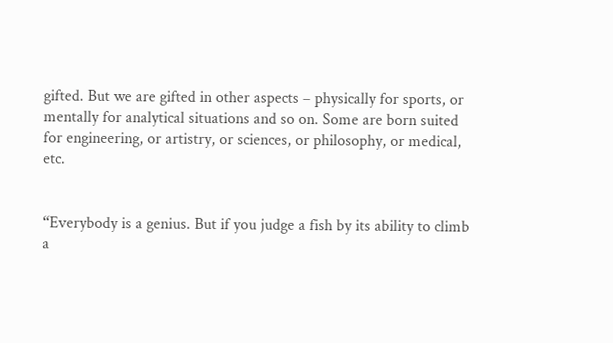gifted. But we are gifted in other aspects – physically for sports, or mentally for analytical situations and so on. Some are born suited for engineering, or artistry, or sciences, or philosophy, or medical, etc.


“Everybody is a genius. But if you judge a fish by its ability to climb a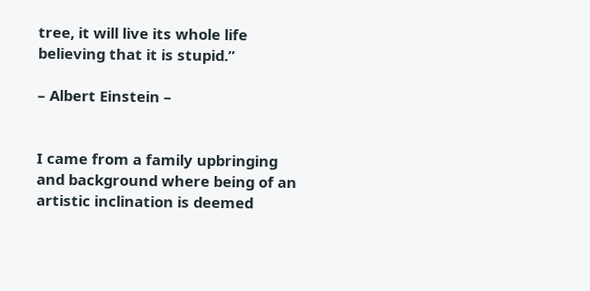tree, it will live its whole life believing that it is stupid.”

– Albert Einstein –


I came from a family upbringing and background where being of an artistic inclination is deemed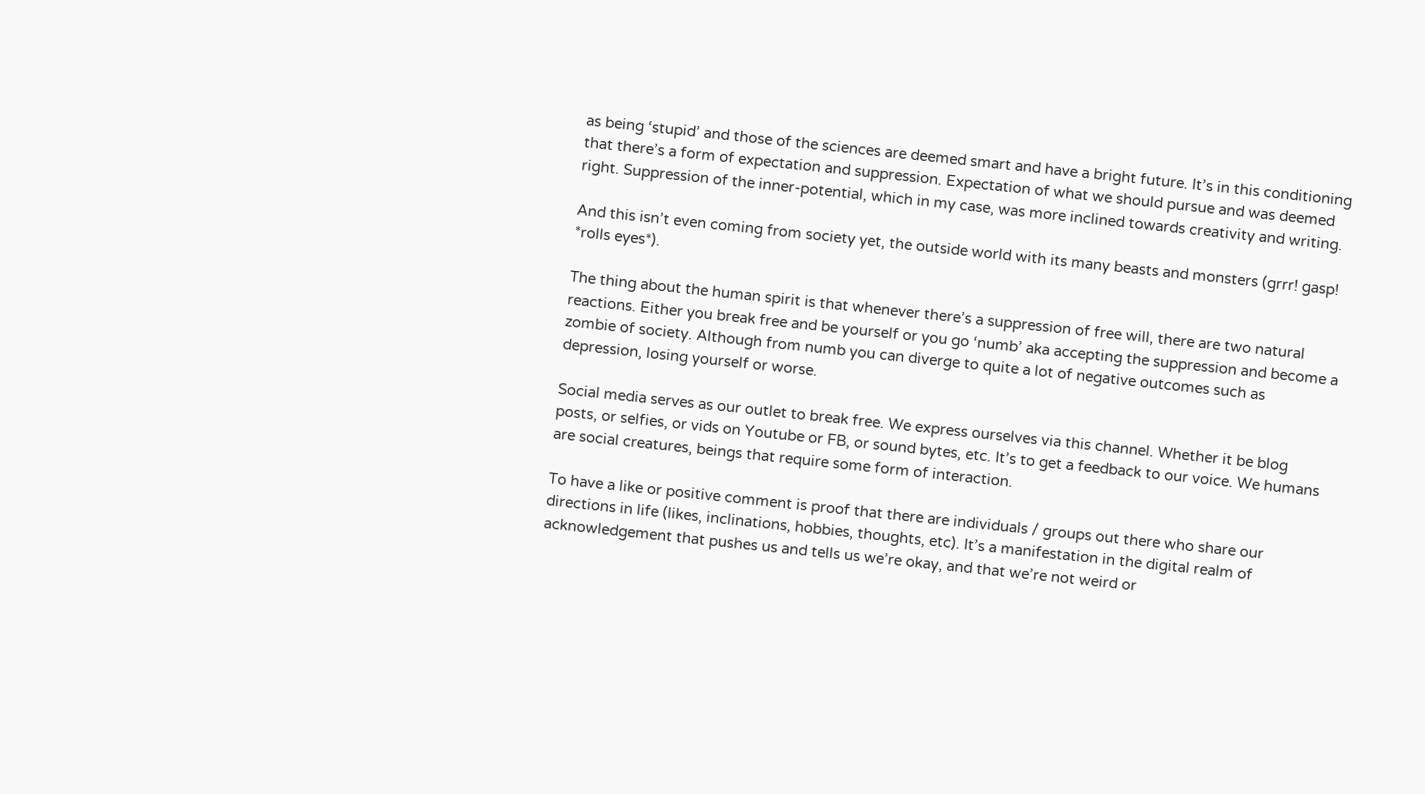as being ‘stupid’ and those of the sciences are deemed smart and have a bright future. It’s in this conditioning that there’s a form of expectation and suppression. Expectation of what we should pursue and was deemed right. Suppression of the inner-potential, which in my case, was more inclined towards creativity and writing.

And this isn’t even coming from society yet, the outside world with its many beasts and monsters (grrr! gasp! *rolls eyes*).

The thing about the human spirit is that whenever there’s a suppression of free will, there are two natural reactions. Either you break free and be yourself or you go ‘numb’ aka accepting the suppression and become a zombie of society. Although from numb you can diverge to quite a lot of negative outcomes such as depression, losing yourself or worse.

Social media serves as our outlet to break free. We express ourselves via this channel. Whether it be blog posts, or selfies, or vids on Youtube or FB, or sound bytes, etc. It’s to get a feedback to our voice. We humans are social creatures, beings that require some form of interaction.

To have a like or positive comment is proof that there are individuals / groups out there who share our directions in life (likes, inclinations, hobbies, thoughts, etc). It’s a manifestation in the digital realm of acknowledgement that pushes us and tells us we’re okay, and that we’re not weird or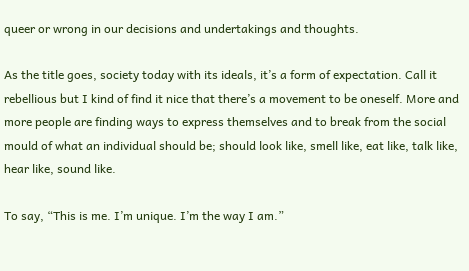queer or wrong in our decisions and undertakings and thoughts.

As the title goes, society today with its ideals, it’s a form of expectation. Call it rebellious but I kind of find it nice that there’s a movement to be oneself. More and more people are finding ways to express themselves and to break from the social mould of what an individual should be; should look like, smell like, eat like, talk like, hear like, sound like.

To say, “This is me. I’m unique. I’m the way I am.”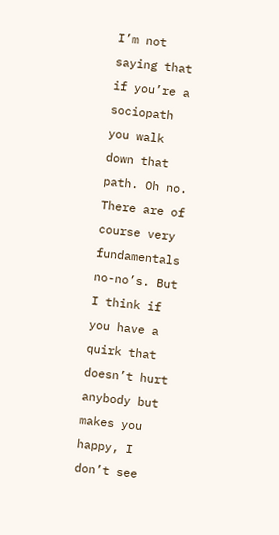I’m not saying that if you’re a sociopath you walk down that path. Oh no. There are of course very fundamentals no-no’s. But I think if you have a quirk that doesn’t hurt anybody but makes you happy, I don’t see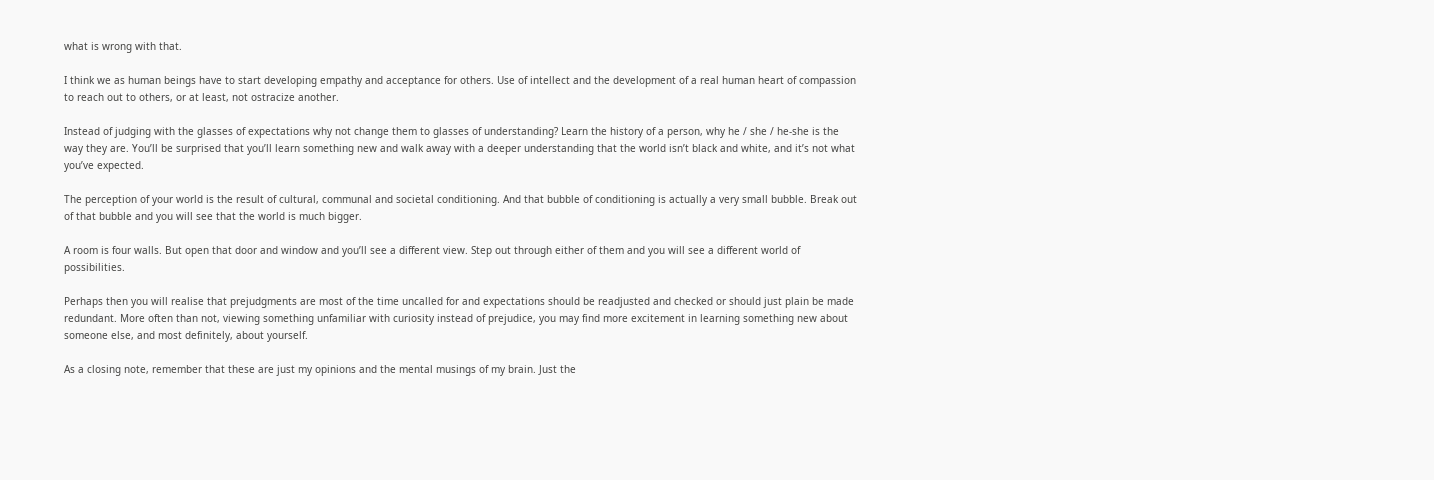what is wrong with that.

I think we as human beings have to start developing empathy and acceptance for others. Use of intellect and the development of a real human heart of compassion to reach out to others, or at least, not ostracize another.

Instead of judging with the glasses of expectations why not change them to glasses of understanding? Learn the history of a person, why he / she / he-she is the way they are. You’ll be surprised that you’ll learn something new and walk away with a deeper understanding that the world isn’t black and white, and it’s not what you’ve expected.

The perception of your world is the result of cultural, communal and societal conditioning. And that bubble of conditioning is actually a very small bubble. Break out of that bubble and you will see that the world is much bigger.

A room is four walls. But open that door and window and you’ll see a different view. Step out through either of them and you will see a different world of possibilities.

Perhaps then you will realise that prejudgments are most of the time uncalled for and expectations should be readjusted and checked or should just plain be made redundant. More often than not, viewing something unfamiliar with curiosity instead of prejudice, you may find more excitement in learning something new about someone else, and most definitely, about yourself.

As a closing note, remember that these are just my opinions and the mental musings of my brain. Just the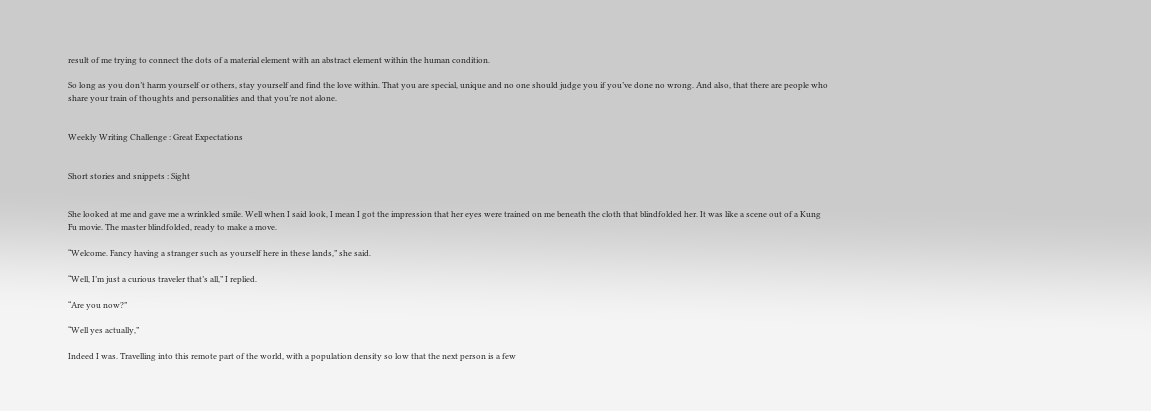result of me trying to connect the dots of a material element with an abstract element within the human condition.

So long as you don’t harm yourself or others, stay yourself and find the love within. That you are special, unique and no one should judge you if you’ve done no wrong. And also, that there are people who share your train of thoughts and personalities and that you’re not alone.


Weekly Writing Challenge : Great Expectations


Short stories and snippets : Sight


She looked at me and gave me a wrinkled smile. Well when I said look, I mean I got the impression that her eyes were trained on me beneath the cloth that blindfolded her. It was like a scene out of a Kung Fu movie. The master blindfolded, ready to make a move.

“Welcome. Fancy having a stranger such as yourself here in these lands,” she said.

“Well, I’m just a curious traveler that’s all,” I replied.

“Are you now?”

“Well yes actually,”

Indeed I was. Travelling into this remote part of the world, with a population density so low that the next person is a few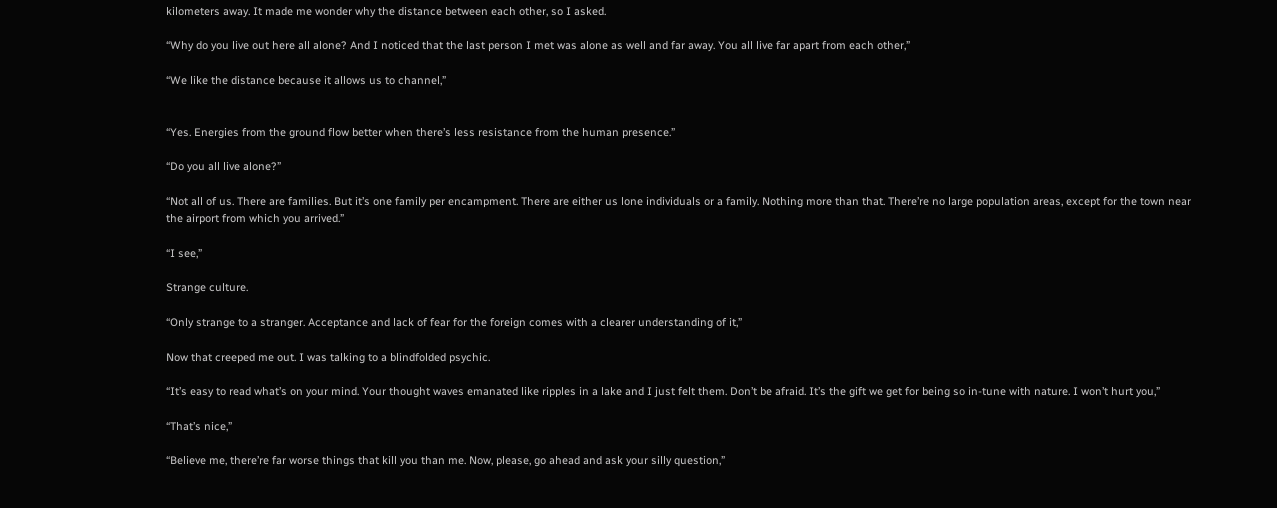kilometers away. It made me wonder why the distance between each other, so I asked.

“Why do you live out here all alone? And I noticed that the last person I met was alone as well and far away. You all live far apart from each other,”

“We like the distance because it allows us to channel,”


“Yes. Energies from the ground flow better when there’s less resistance from the human presence.”

“Do you all live alone?”

“Not all of us. There are families. But it’s one family per encampment. There are either us lone individuals or a family. Nothing more than that. There’re no large population areas, except for the town near the airport from which you arrived.”

“I see,”

Strange culture.

“Only strange to a stranger. Acceptance and lack of fear for the foreign comes with a clearer understanding of it,”

Now that creeped me out. I was talking to a blindfolded psychic.

“It’s easy to read what’s on your mind. Your thought waves emanated like ripples in a lake and I just felt them. Don’t be afraid. It’s the gift we get for being so in-tune with nature. I won’t hurt you,”

“That’s nice,”

“Believe me, there’re far worse things that kill you than me. Now, please, go ahead and ask your silly question,”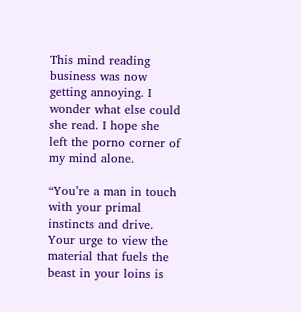This mind reading business was now getting annoying. I wonder what else could she read. I hope she left the porno corner of my mind alone.

“You’re a man in touch with your primal instincts and drive. Your urge to view the material that fuels the beast in your loins is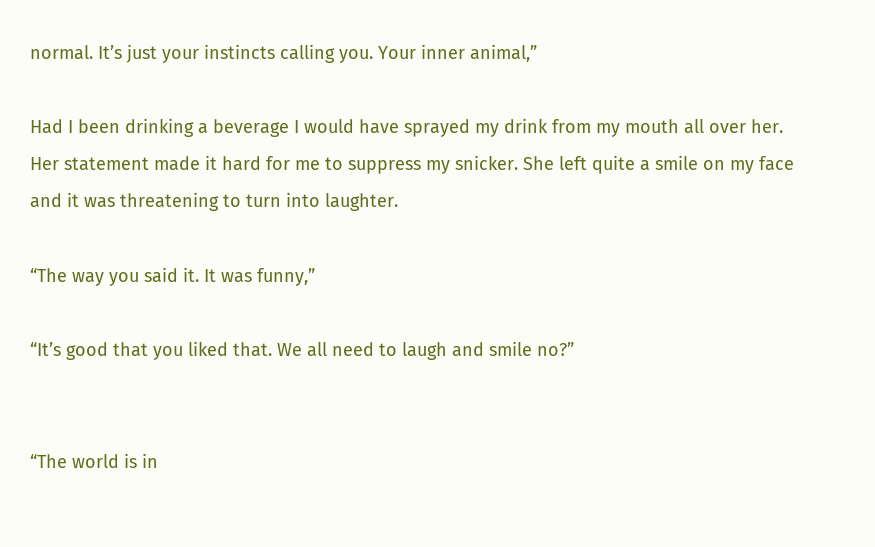normal. It’s just your instincts calling you. Your inner animal,”

Had I been drinking a beverage I would have sprayed my drink from my mouth all over her. Her statement made it hard for me to suppress my snicker. She left quite a smile on my face and it was threatening to turn into laughter.

“The way you said it. It was funny,”

“It’s good that you liked that. We all need to laugh and smile no?”


“The world is in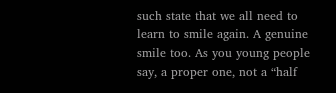such state that we all need to learn to smile again. A genuine smile too. As you young people say, a proper one, not a “half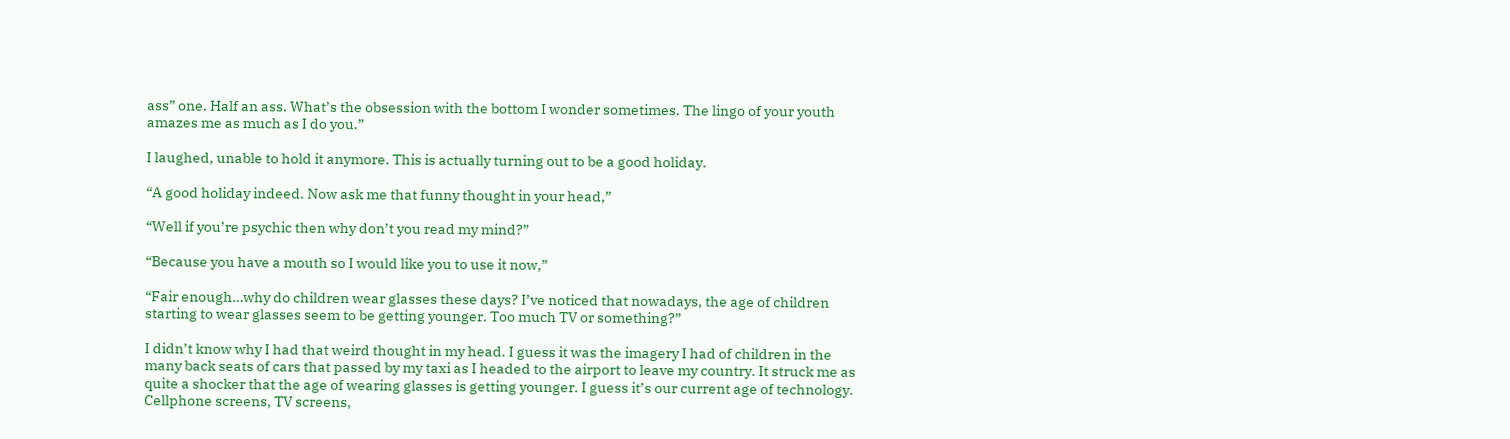ass” one. Half an ass. What’s the obsession with the bottom I wonder sometimes. The lingo of your youth amazes me as much as I do you.”

I laughed, unable to hold it anymore. This is actually turning out to be a good holiday.

“A good holiday indeed. Now ask me that funny thought in your head,”

“Well if you’re psychic then why don’t you read my mind?”

“Because you have a mouth so I would like you to use it now,”

“Fair enough…why do children wear glasses these days? I’ve noticed that nowadays, the age of children starting to wear glasses seem to be getting younger. Too much TV or something?”

I didn’t know why I had that weird thought in my head. I guess it was the imagery I had of children in the many back seats of cars that passed by my taxi as I headed to the airport to leave my country. It struck me as quite a shocker that the age of wearing glasses is getting younger. I guess it’s our current age of technology. Cellphone screens, TV screens,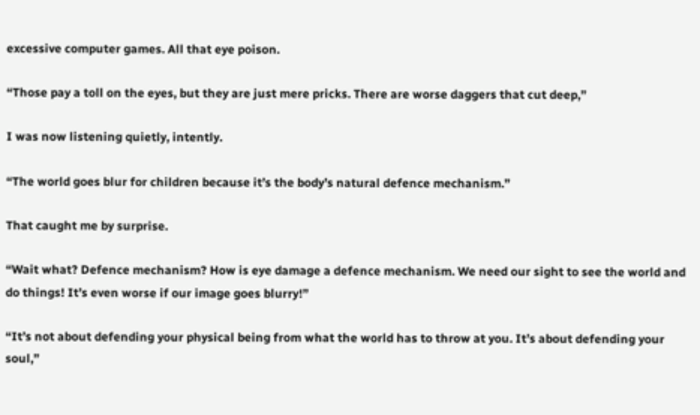excessive computer games. All that eye poison.

“Those pay a toll on the eyes, but they are just mere pricks. There are worse daggers that cut deep,”

I was now listening quietly, intently.

“The world goes blur for children because it’s the body’s natural defence mechanism.”

That caught me by surprise.

“Wait what? Defence mechanism? How is eye damage a defence mechanism. We need our sight to see the world and do things! It’s even worse if our image goes blurry!”

“It’s not about defending your physical being from what the world has to throw at you. It’s about defending your soul,”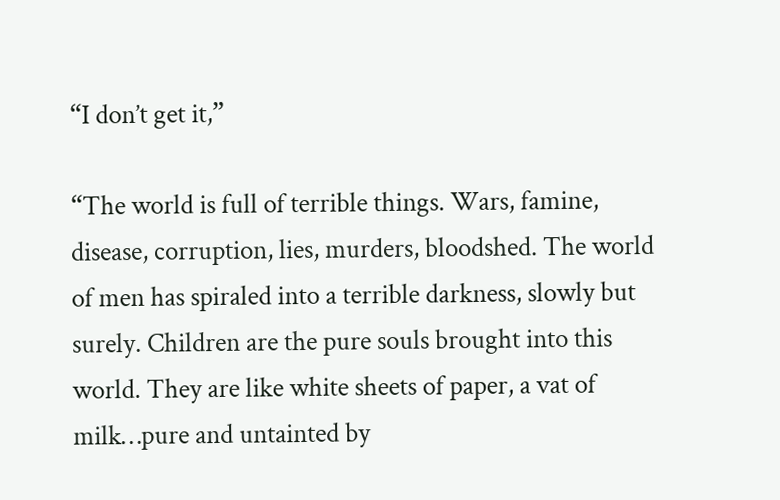“I don’t get it,”

“The world is full of terrible things. Wars, famine, disease, corruption, lies, murders, bloodshed. The world of men has spiraled into a terrible darkness, slowly but surely. Children are the pure souls brought into this world. They are like white sheets of paper, a vat of milk…pure and untainted by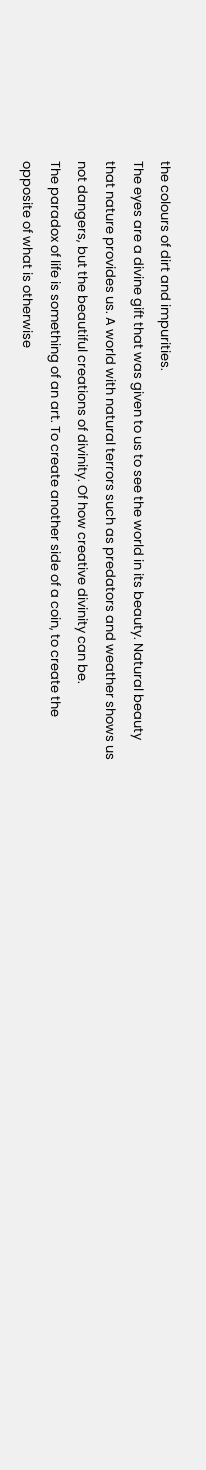the colours of dirt and impurities.
The eyes are a divine gift that was given to us to see the world in its beauty. Natural beauty that nature provides us. A world with natural terrors such as predators and weather shows us not dangers, but the beautiful creations of divinity. Of how creative divinity can be.
The paradox of life is something of an art. To create another side of a coin, to create the opposite of what is otherwise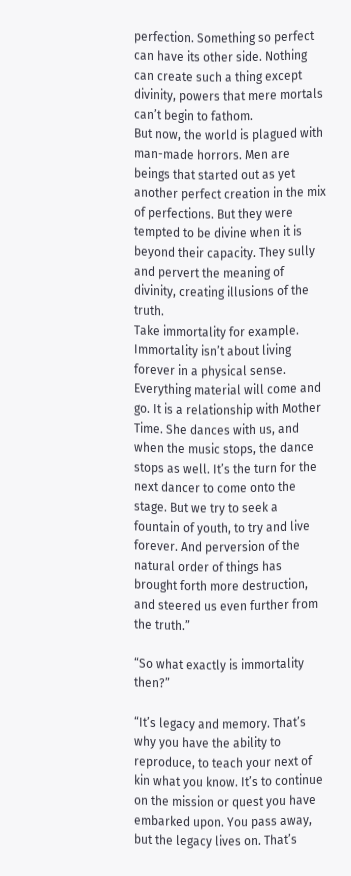perfection. Something so perfect can have its other side. Nothing can create such a thing except divinity, powers that mere mortals can’t begin to fathom.
But now, the world is plagued with man-made horrors. Men are beings that started out as yet another perfect creation in the mix of perfections. But they were tempted to be divine when it is beyond their capacity. They sully and pervert the meaning of divinity, creating illusions of the truth.
Take immortality for example. Immortality isn’t about living forever in a physical sense. Everything material will come and go. It is a relationship with Mother Time. She dances with us, and when the music stops, the dance stops as well. It’s the turn for the next dancer to come onto the stage. But we try to seek a fountain of youth, to try and live forever. And perversion of the natural order of things has brought forth more destruction, and steered us even further from the truth.”

“So what exactly is immortality then?”

“It’s legacy and memory. That’s why you have the ability to reproduce, to teach your next of kin what you know. It’s to continue on the mission or quest you have embarked upon. You pass away, but the legacy lives on. That’s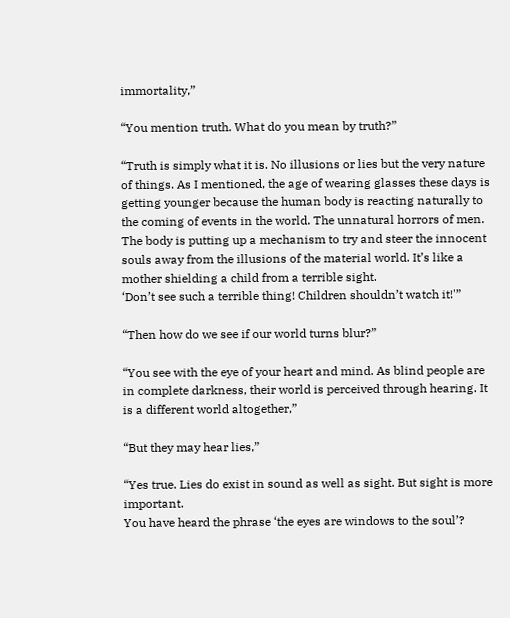immortality,”

“You mention truth. What do you mean by truth?”

“Truth is simply what it is. No illusions or lies but the very nature of things. As I mentioned, the age of wearing glasses these days is getting younger because the human body is reacting naturally to the coming of events in the world. The unnatural horrors of men.
The body is putting up a mechanism to try and steer the innocent souls away from the illusions of the material world. It’s like a mother shielding a child from a terrible sight.
‘Don’t see such a terrible thing! Children shouldn’t watch it!'”

“Then how do we see if our world turns blur?”

“You see with the eye of your heart and mind. As blind people are in complete darkness, their world is perceived through hearing. It is a different world altogether,”

“But they may hear lies,”

“Yes true. Lies do exist in sound as well as sight. But sight is more important.
You have heard the phrase ‘the eyes are windows to the soul’?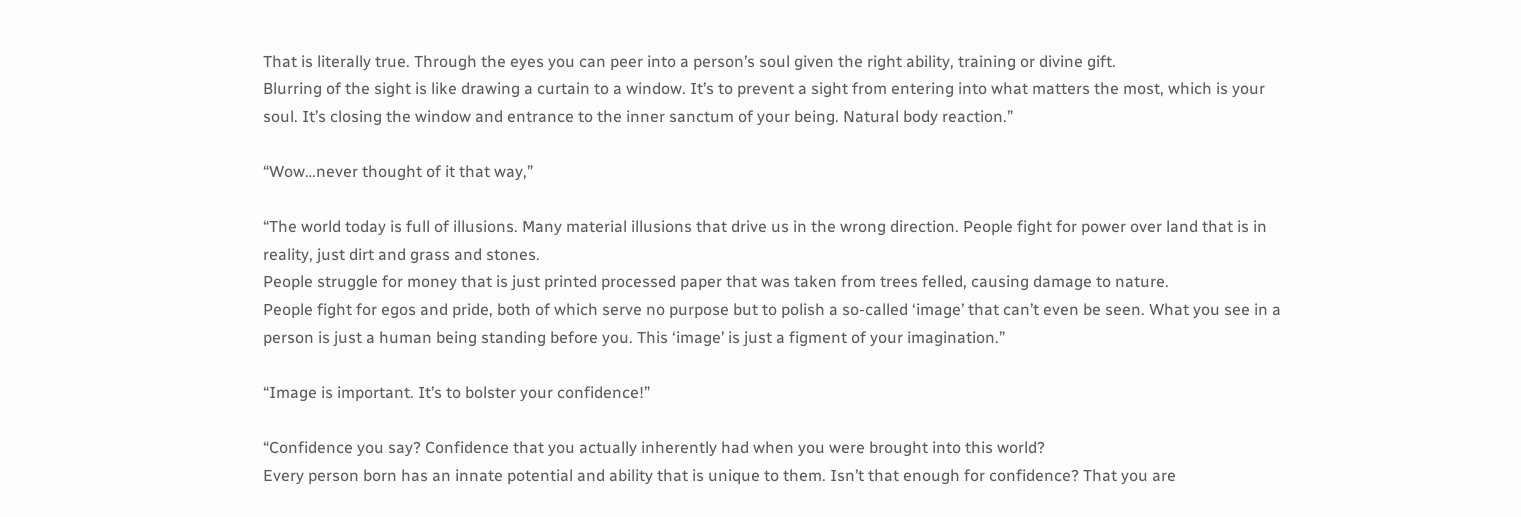That is literally true. Through the eyes you can peer into a person’s soul given the right ability, training or divine gift.
Blurring of the sight is like drawing a curtain to a window. It’s to prevent a sight from entering into what matters the most, which is your soul. It’s closing the window and entrance to the inner sanctum of your being. Natural body reaction.”

“Wow…never thought of it that way,”

“The world today is full of illusions. Many material illusions that drive us in the wrong direction. People fight for power over land that is in reality, just dirt and grass and stones.
People struggle for money that is just printed processed paper that was taken from trees felled, causing damage to nature.
People fight for egos and pride, both of which serve no purpose but to polish a so-called ‘image’ that can’t even be seen. What you see in a person is just a human being standing before you. This ‘image’ is just a figment of your imagination.”

“Image is important. It’s to bolster your confidence!”

“Confidence you say? Confidence that you actually inherently had when you were brought into this world?
Every person born has an innate potential and ability that is unique to them. Isn’t that enough for confidence? That you are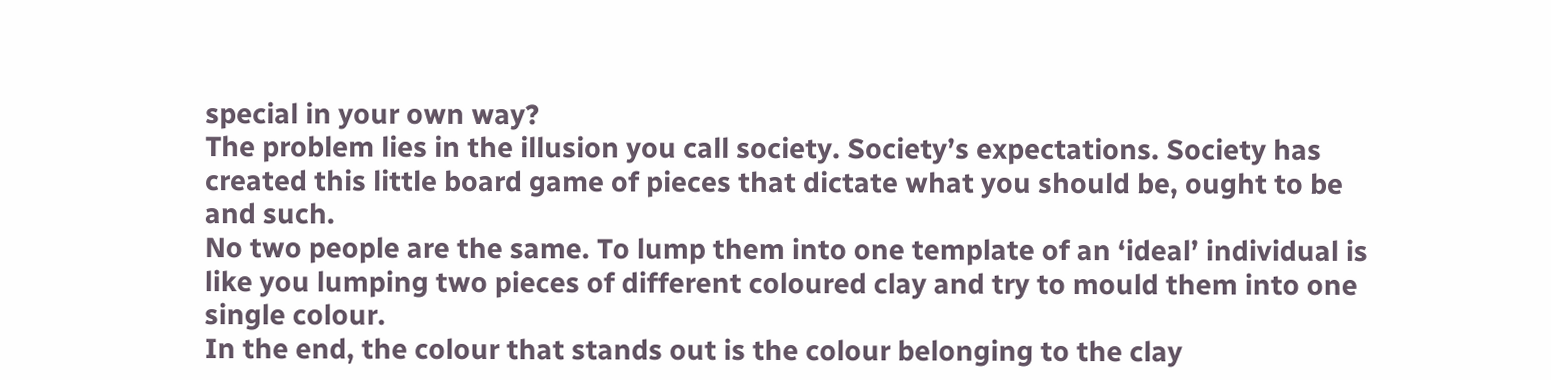special in your own way?
The problem lies in the illusion you call society. Society’s expectations. Society has created this little board game of pieces that dictate what you should be, ought to be and such.
No two people are the same. To lump them into one template of an ‘ideal’ individual is like you lumping two pieces of different coloured clay and try to mould them into one single colour.
In the end, the colour that stands out is the colour belonging to the clay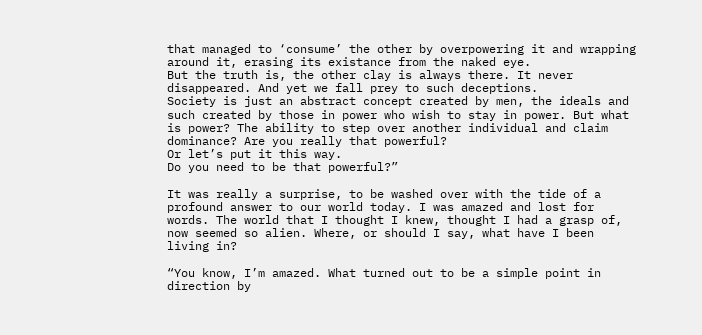that managed to ‘consume’ the other by overpowering it and wrapping around it, erasing its existance from the naked eye.
But the truth is, the other clay is always there. It never disappeared. And yet we fall prey to such deceptions.
Society is just an abstract concept created by men, the ideals and such created by those in power who wish to stay in power. But what is power? The ability to step over another individual and claim dominance? Are you really that powerful?
Or let’s put it this way.
Do you need to be that powerful?”

It was really a surprise, to be washed over with the tide of a profound answer to our world today. I was amazed and lost for words. The world that I thought I knew, thought I had a grasp of, now seemed so alien. Where, or should I say, what have I been living in?

“You know, I’m amazed. What turned out to be a simple point in direction by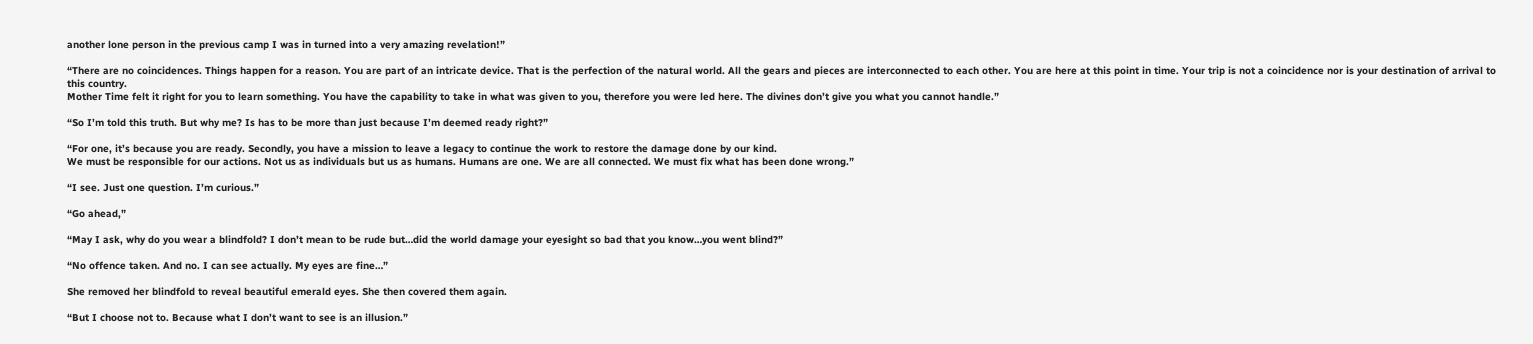another lone person in the previous camp I was in turned into a very amazing revelation!”

“There are no coincidences. Things happen for a reason. You are part of an intricate device. That is the perfection of the natural world. All the gears and pieces are interconnected to each other. You are here at this point in time. Your trip is not a coincidence nor is your destination of arrival to this country.
Mother Time felt it right for you to learn something. You have the capability to take in what was given to you, therefore you were led here. The divines don’t give you what you cannot handle.”

“So I’m told this truth. But why me? Is has to be more than just because I’m deemed ready right?”

“For one, it’s because you are ready. Secondly, you have a mission to leave a legacy to continue the work to restore the damage done by our kind.
We must be responsible for our actions. Not us as individuals but us as humans. Humans are one. We are all connected. We must fix what has been done wrong.”

“I see. Just one question. I’m curious.”

“Go ahead,”

“May I ask, why do you wear a blindfold? I don’t mean to be rude but…did the world damage your eyesight so bad that you know…you went blind?”

“No offence taken. And no. I can see actually. My eyes are fine…”

She removed her blindfold to reveal beautiful emerald eyes. She then covered them again.

“But I choose not to. Because what I don’t want to see is an illusion.”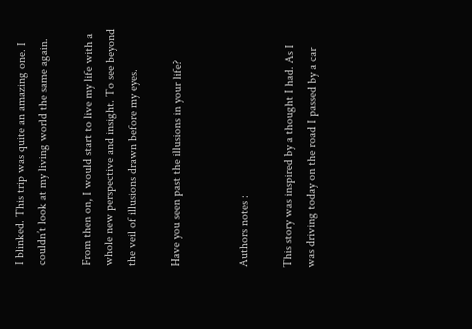I blinked. This trip was quite an amazing one. I couldn’t look at my living world the same again.

From then on, I would start to live my life with a whole new perspective and insight. To see beyond the veil of illusions drawn before my eyes.

Have you seen past the illusions in your life?


Authors notes :

This story was inspired by a thought I had. As I was driving today on the road I passed by a car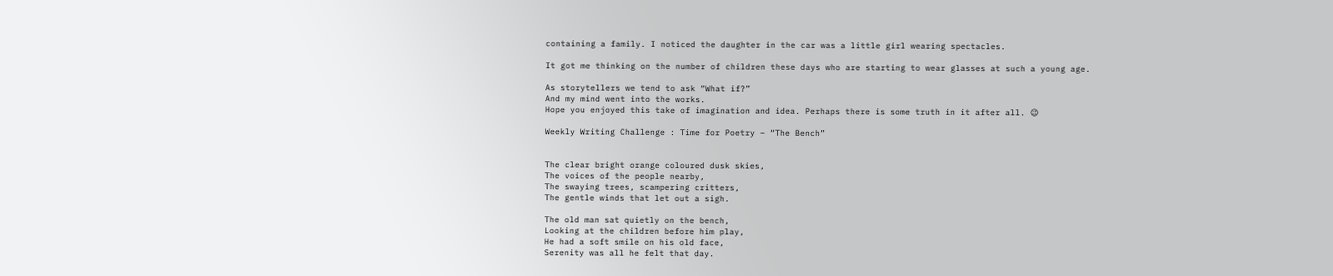containing a family. I noticed the daughter in the car was a little girl wearing spectacles.

It got me thinking on the number of children these days who are starting to wear glasses at such a young age.

As storytellers we tend to ask “What if?”
And my mind went into the works.
Hope you enjoyed this take of imagination and idea. Perhaps there is some truth in it after all. 😉

Weekly Writing Challenge : Time for Poetry – “The Bench”


The clear bright orange coloured dusk skies,
The voices of the people nearby,
The swaying trees, scampering critters,
The gentle winds that let out a sigh.

The old man sat quietly on the bench,
Looking at the children before him play,
He had a soft smile on his old face,
Serenity was all he felt that day.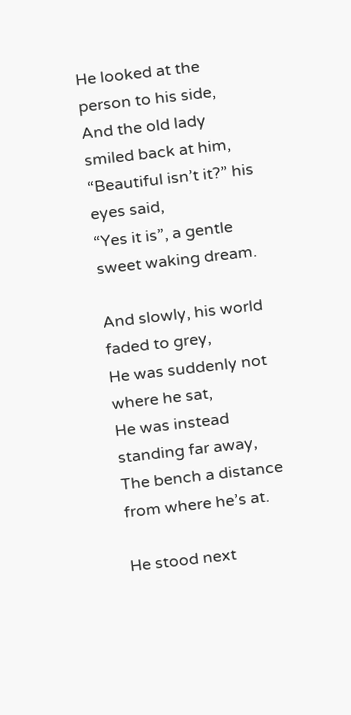He looked at the person to his side,
And the old lady smiled back at him,
“Beautiful isn’t it?” his eyes said,
“Yes it is”, a gentle sweet waking dream.

And slowly, his world faded to grey,
He was suddenly not where he sat,
He was instead standing far away,
The bench a distance from where he’s at.

He stood next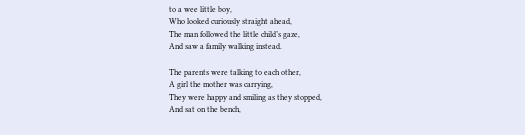to a wee little boy,
Who looked curiously straight ahead,
The man followed the little child’s gaze,
And saw a family walking instead.

The parents were talking to each other,
A girl the mother was carrying,
They were happy and smiling as they stopped,
And sat on the bench,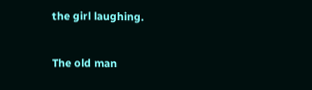the girl laughing.

The old man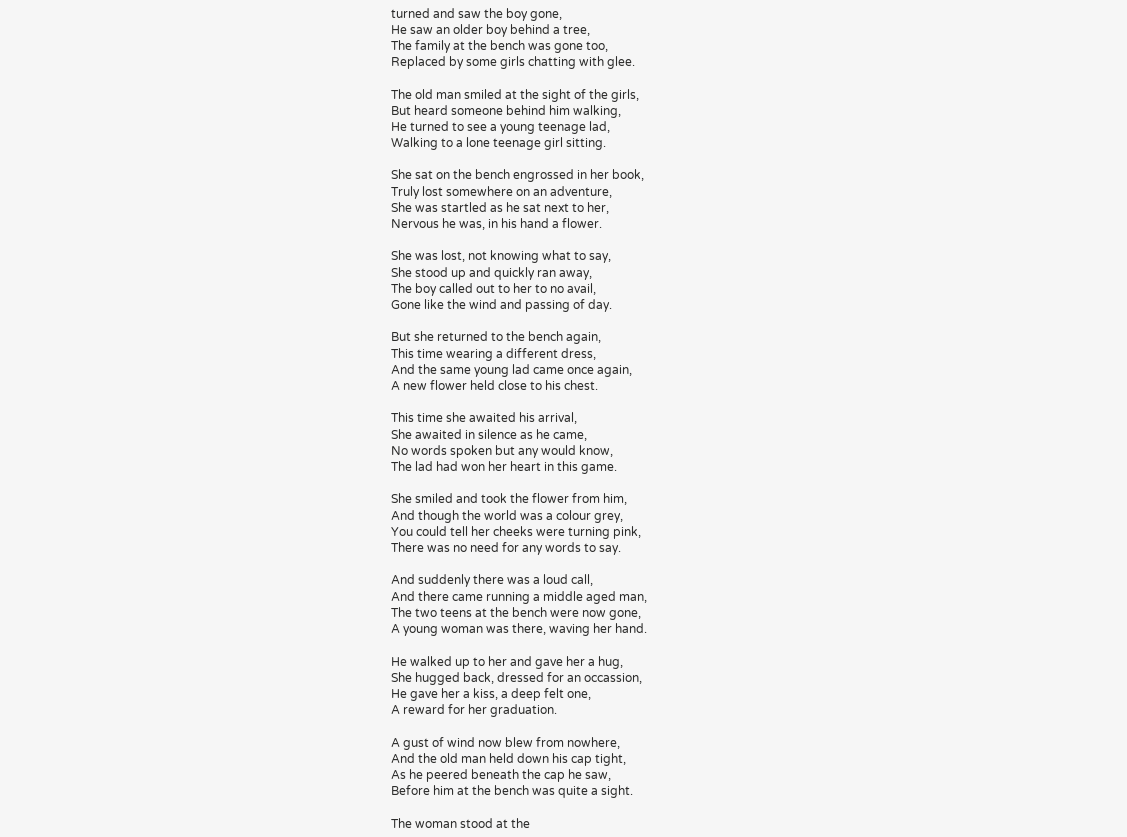turned and saw the boy gone,
He saw an older boy behind a tree,
The family at the bench was gone too,
Replaced by some girls chatting with glee.

The old man smiled at the sight of the girls,
But heard someone behind him walking,
He turned to see a young teenage lad,
Walking to a lone teenage girl sitting.

She sat on the bench engrossed in her book,
Truly lost somewhere on an adventure,
She was startled as he sat next to her,
Nervous he was, in his hand a flower.

She was lost, not knowing what to say,
She stood up and quickly ran away,
The boy called out to her to no avail,
Gone like the wind and passing of day.

But she returned to the bench again,
This time wearing a different dress,
And the same young lad came once again,
A new flower held close to his chest.

This time she awaited his arrival,
She awaited in silence as he came,
No words spoken but any would know,
The lad had won her heart in this game.

She smiled and took the flower from him,
And though the world was a colour grey,
You could tell her cheeks were turning pink,
There was no need for any words to say.

And suddenly there was a loud call,
And there came running a middle aged man,
The two teens at the bench were now gone,
A young woman was there, waving her hand.

He walked up to her and gave her a hug,
She hugged back, dressed for an occassion,
He gave her a kiss, a deep felt one,
A reward for her graduation.

A gust of wind now blew from nowhere,
And the old man held down his cap tight,
As he peered beneath the cap he saw,
Before him at the bench was quite a sight.

The woman stood at the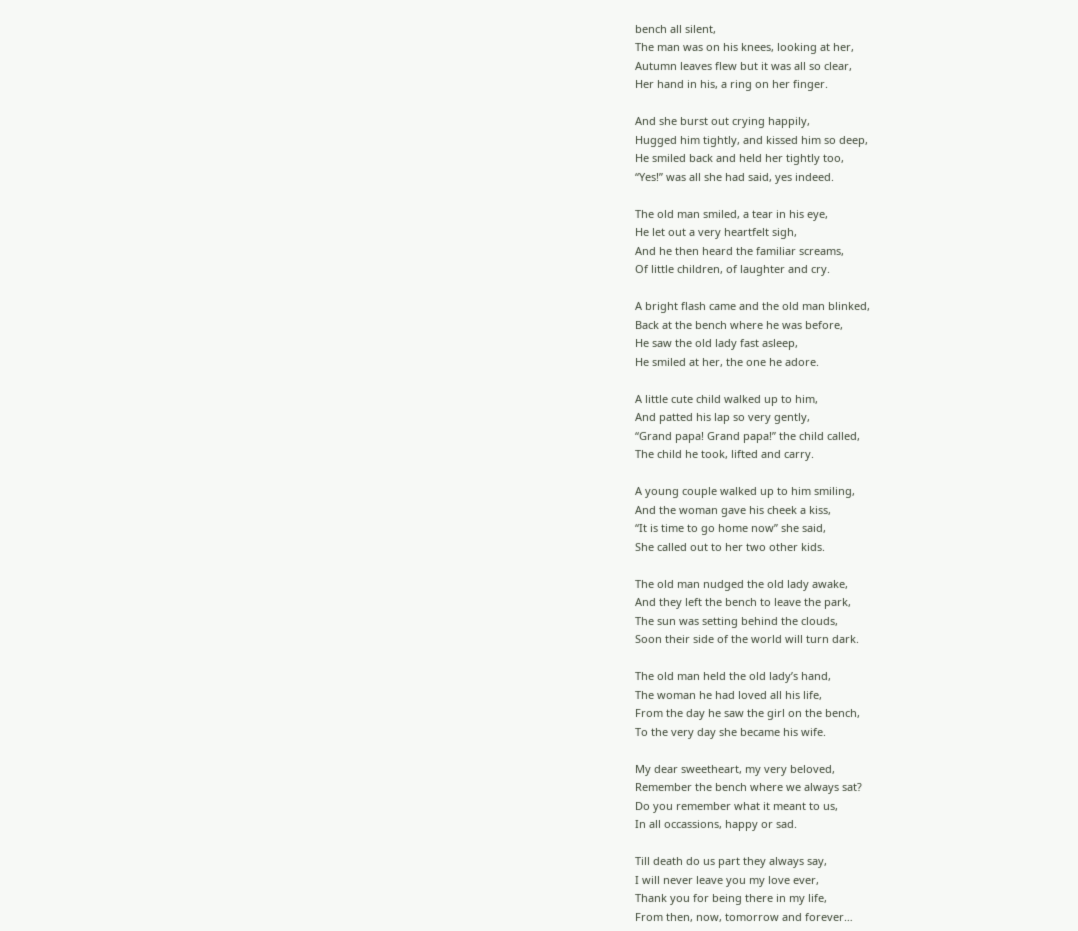bench all silent,
The man was on his knees, looking at her,
Autumn leaves flew but it was all so clear,
Her hand in his, a ring on her finger.

And she burst out crying happily,
Hugged him tightly, and kissed him so deep,
He smiled back and held her tightly too,
“Yes!” was all she had said, yes indeed.

The old man smiled, a tear in his eye,
He let out a very heartfelt sigh,
And he then heard the familiar screams,
Of little children, of laughter and cry.

A bright flash came and the old man blinked,
Back at the bench where he was before,
He saw the old lady fast asleep,
He smiled at her, the one he adore.

A little cute child walked up to him,
And patted his lap so very gently,
“Grand papa! Grand papa!” the child called,
The child he took, lifted and carry.

A young couple walked up to him smiling,
And the woman gave his cheek a kiss,
“It is time to go home now” she said,
She called out to her two other kids.

The old man nudged the old lady awake,
And they left the bench to leave the park,
The sun was setting behind the clouds,
Soon their side of the world will turn dark.

The old man held the old lady’s hand,
The woman he had loved all his life,
From the day he saw the girl on the bench,
To the very day she became his wife.

My dear sweetheart, my very beloved,
Remember the bench where we always sat?
Do you remember what it meant to us,
In all occassions, happy or sad.

Till death do us part they always say,
I will never leave you my love ever,
Thank you for being there in my life,
From then, now, tomorrow and forever…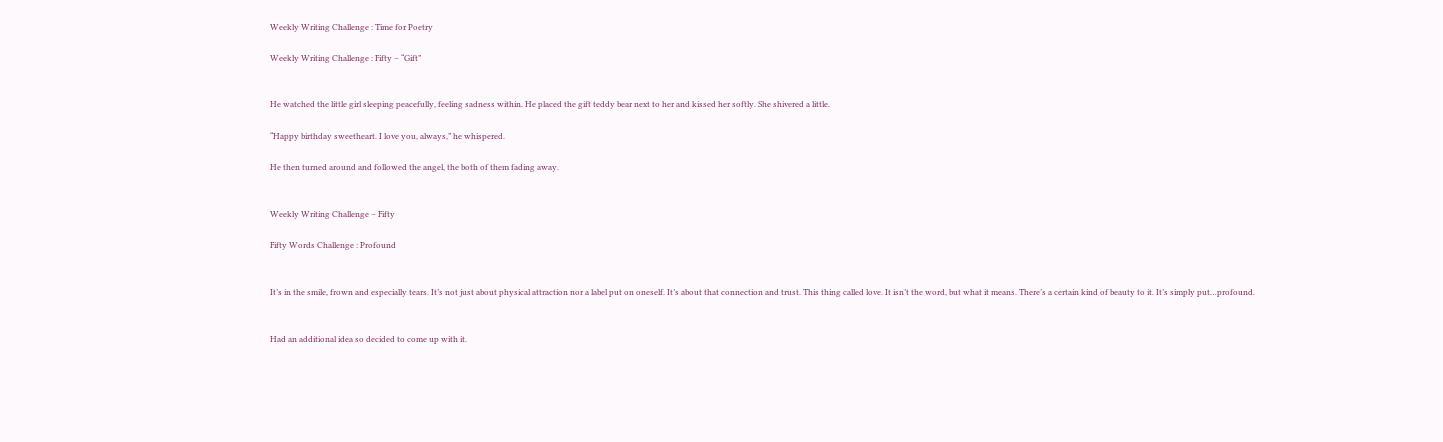Weekly Writing Challenge : Time for Poetry

Weekly Writing Challenge : Fifty – “Gift”


He watched the little girl sleeping peacefully, feeling sadness within. He placed the gift teddy bear next to her and kissed her softly. She shivered a little.

“Happy birthday sweetheart. I love you, always,” he whispered.

He then turned around and followed the angel, the both of them fading away.


Weekly Writing Challenge – Fifty

Fifty Words Challenge : Profound


It’s in the smile, frown and especially tears. It’s not just about physical attraction nor a label put on oneself. It’s about that connection and trust. This thing called love. It isn’t the word, but what it means. There’s a certain kind of beauty to it. It’s simply put…profound.


Had an additional idea so decided to come up with it.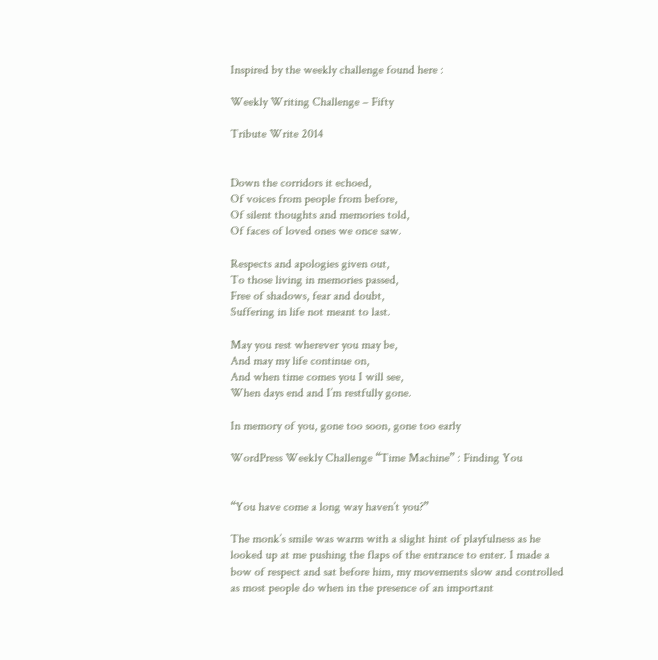Inspired by the weekly challenge found here :

Weekly Writing Challenge – Fifty

Tribute Write 2014


Down the corridors it echoed,
Of voices from people from before,
Of silent thoughts and memories told,
Of faces of loved ones we once saw.

Respects and apologies given out,
To those living in memories passed,
Free of shadows, fear and doubt,
Suffering in life not meant to last.

May you rest wherever you may be,
And may my life continue on,
And when time comes you I will see,
When days end and I’m restfully gone.

In memory of you, gone too soon, gone too early

WordPress Weekly Challenge “Time Machine” : Finding You


“You have come a long way haven’t you?”

The monk’s smile was warm with a slight hint of playfulness as he looked up at me pushing the flaps of the entrance to enter. I made a bow of respect and sat before him, my movements slow and controlled as most people do when in the presence of an important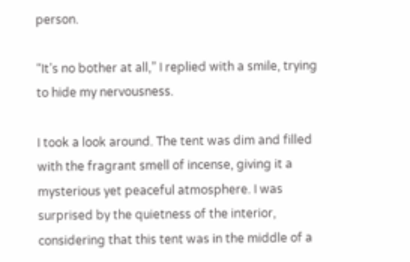person.

“It’s no bother at all,” I replied with a smile, trying to hide my nervousness.

I took a look around. The tent was dim and filled with the fragrant smell of incense, giving it a mysterious yet peaceful atmosphere. I was surprised by the quietness of the interior, considering that this tent was in the middle of a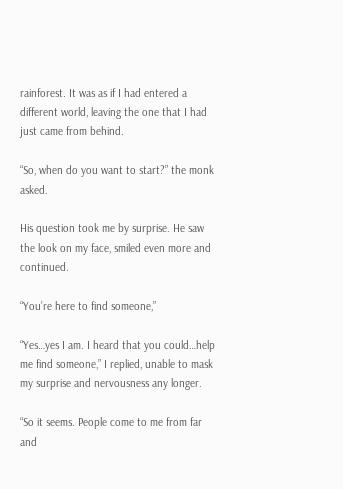rainforest. It was as if I had entered a different world, leaving the one that I had just came from behind.

“So, when do you want to start?” the monk asked.

His question took me by surprise. He saw the look on my face, smiled even more and continued.

“You’re here to find someone,”

“Yes…yes I am. I heard that you could…help me find someone,” I replied, unable to mask my surprise and nervousness any longer.

“So it seems. People come to me from far and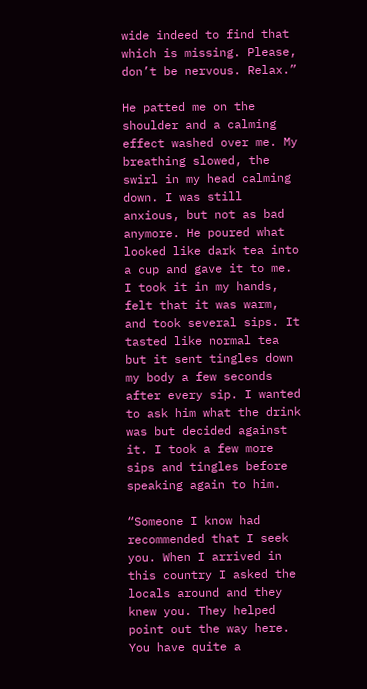wide indeed to find that which is missing. Please, don’t be nervous. Relax.”

He patted me on the shoulder and a calming effect washed over me. My breathing slowed, the swirl in my head calming down. I was still anxious, but not as bad anymore. He poured what looked like dark tea into a cup and gave it to me. I took it in my hands, felt that it was warm, and took several sips. It tasted like normal tea but it sent tingles down my body a few seconds after every sip. I wanted to ask him what the drink was but decided against it. I took a few more sips and tingles before speaking again to him.

“Someone I know had recommended that I seek you. When I arrived in this country I asked the locals around and they knew you. They helped point out the way here. You have quite a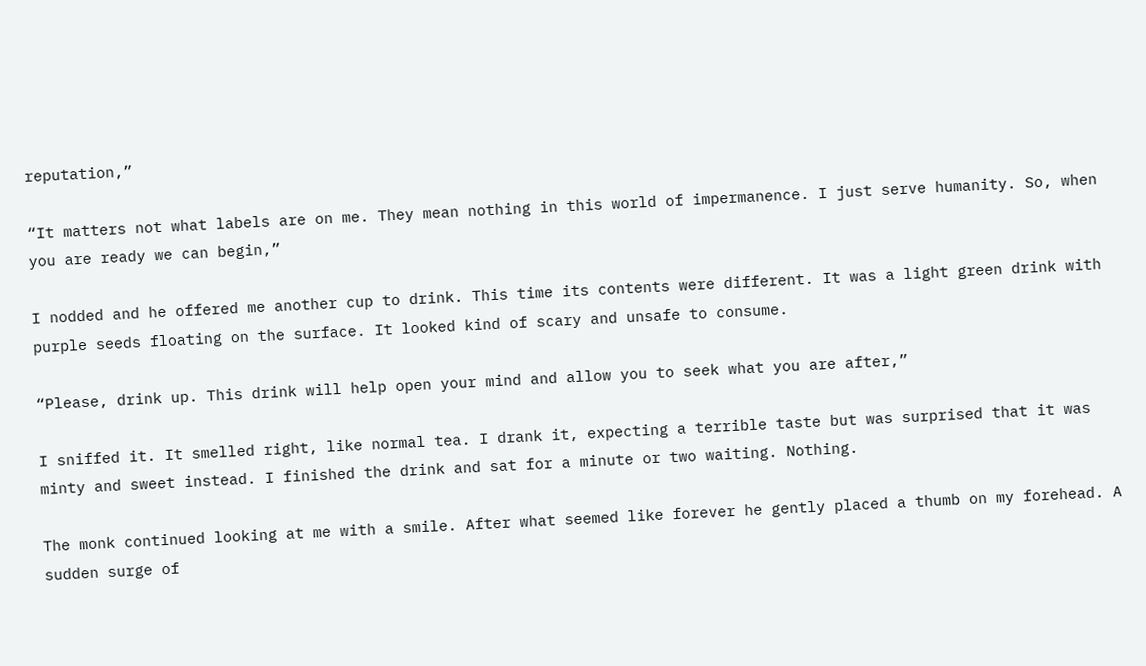reputation,”

“It matters not what labels are on me. They mean nothing in this world of impermanence. I just serve humanity. So, when you are ready we can begin,”

I nodded and he offered me another cup to drink. This time its contents were different. It was a light green drink with purple seeds floating on the surface. It looked kind of scary and unsafe to consume.

“Please, drink up. This drink will help open your mind and allow you to seek what you are after,”

I sniffed it. It smelled right, like normal tea. I drank it, expecting a terrible taste but was surprised that it was minty and sweet instead. I finished the drink and sat for a minute or two waiting. Nothing.

The monk continued looking at me with a smile. After what seemed like forever he gently placed a thumb on my forehead. A sudden surge of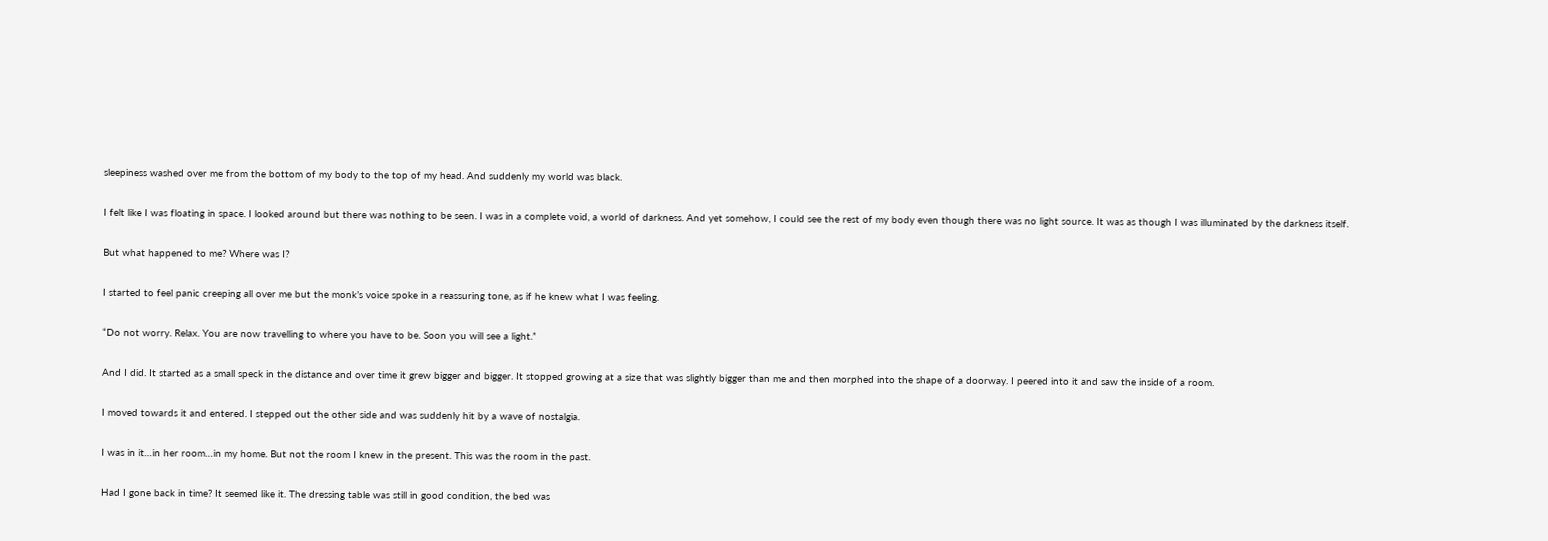sleepiness washed over me from the bottom of my body to the top of my head. And suddenly my world was black.

I felt like I was floating in space. I looked around but there was nothing to be seen. I was in a complete void, a world of darkness. And yet somehow, I could see the rest of my body even though there was no light source. It was as though I was illuminated by the darkness itself.

But what happened to me? Where was I?

I started to feel panic creeping all over me but the monk’s voice spoke in a reassuring tone, as if he knew what I was feeling.

“Do not worry. Relax. You are now travelling to where you have to be. Soon you will see a light.”

And I did. It started as a small speck in the distance and over time it grew bigger and bigger. It stopped growing at a size that was slightly bigger than me and then morphed into the shape of a doorway. I peered into it and saw the inside of a room.

I moved towards it and entered. I stepped out the other side and was suddenly hit by a wave of nostalgia.

I was in it…in her room…in my home. But not the room I knew in the present. This was the room in the past.

Had I gone back in time? It seemed like it. The dressing table was still in good condition, the bed was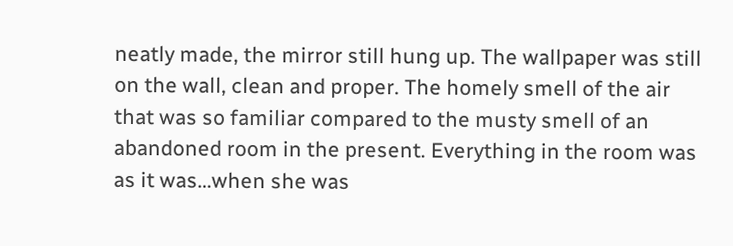neatly made, the mirror still hung up. The wallpaper was still on the wall, clean and proper. The homely smell of the air that was so familiar compared to the musty smell of an abandoned room in the present. Everything in the room was as it was…when she was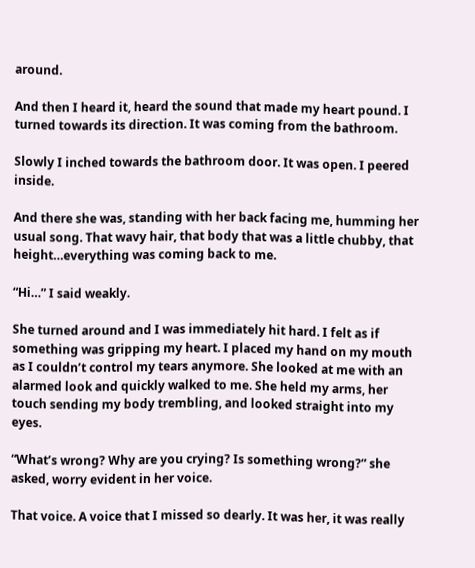around.

And then I heard it, heard the sound that made my heart pound. I turned towards its direction. It was coming from the bathroom.

Slowly I inched towards the bathroom door. It was open. I peered inside.

And there she was, standing with her back facing me, humming her usual song. That wavy hair, that body that was a little chubby, that height…everything was coming back to me.

“Hi…” I said weakly.

She turned around and I was immediately hit hard. I felt as if something was gripping my heart. I placed my hand on my mouth as I couldn’t control my tears anymore. She looked at me with an alarmed look and quickly walked to me. She held my arms, her touch sending my body trembling, and looked straight into my eyes.

“What’s wrong? Why are you crying? Is something wrong?” she asked, worry evident in her voice.

That voice. A voice that I missed so dearly. It was her, it was really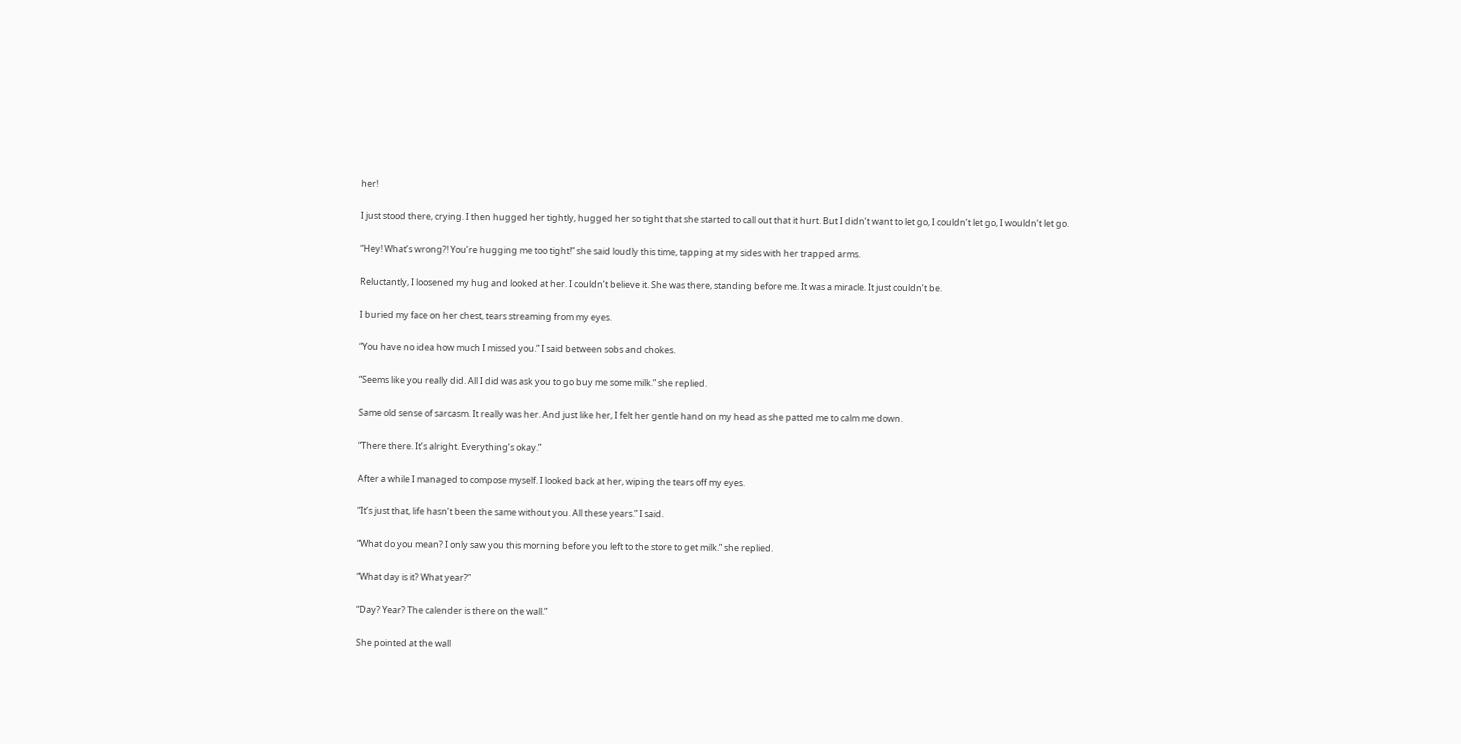her!

I just stood there, crying. I then hugged her tightly, hugged her so tight that she started to call out that it hurt. But I didn’t want to let go, I couldn’t let go, I wouldn’t let go.

“Hey! What’s wrong?! You’re hugging me too tight!” she said loudly this time, tapping at my sides with her trapped arms.

Reluctantly, I loosened my hug and looked at her. I couldn’t believe it. She was there, standing before me. It was a miracle. It just couldn’t be.

I buried my face on her chest, tears streaming from my eyes.

“You have no idea how much I missed you.” I said between sobs and chokes.

“Seems like you really did. All I did was ask you to go buy me some milk.” she replied.

Same old sense of sarcasm. It really was her. And just like her, I felt her gentle hand on my head as she patted me to calm me down.

“There there. It’s alright. Everything’s okay.”

After a while I managed to compose myself. I looked back at her, wiping the tears off my eyes.

“It’s just that, life hasn’t been the same without you. All these years.” I said.

“What do you mean? I only saw you this morning before you left to the store to get milk.” she replied.

“What day is it? What year?”

“Day? Year? The calender is there on the wall.”

She pointed at the wall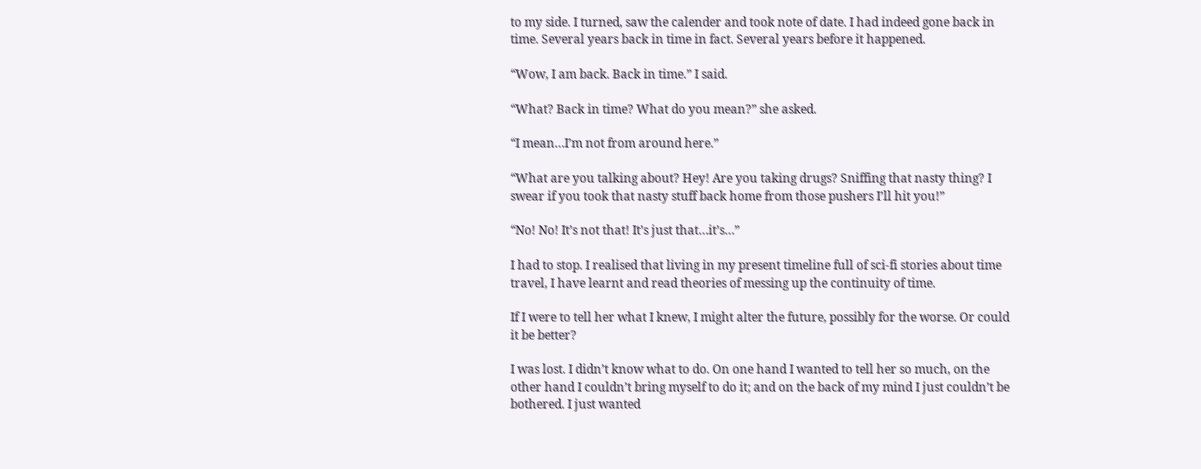to my side. I turned, saw the calender and took note of date. I had indeed gone back in time. Several years back in time in fact. Several years before it happened.

“Wow, I am back. Back in time.” I said.

“What? Back in time? What do you mean?” she asked.

“I mean…I’m not from around here.”

“What are you talking about? Hey! Are you taking drugs? Sniffing that nasty thing? I swear if you took that nasty stuff back home from those pushers I’ll hit you!”

“No! No! It’s not that! It’s just that…it’s…”

I had to stop. I realised that living in my present timeline full of sci-fi stories about time travel, I have learnt and read theories of messing up the continuity of time.

If I were to tell her what I knew, I might alter the future, possibly for the worse. Or could it be better?

I was lost. I didn’t know what to do. On one hand I wanted to tell her so much, on the other hand I couldn’t bring myself to do it; and on the back of my mind I just couldn’t be bothered. I just wanted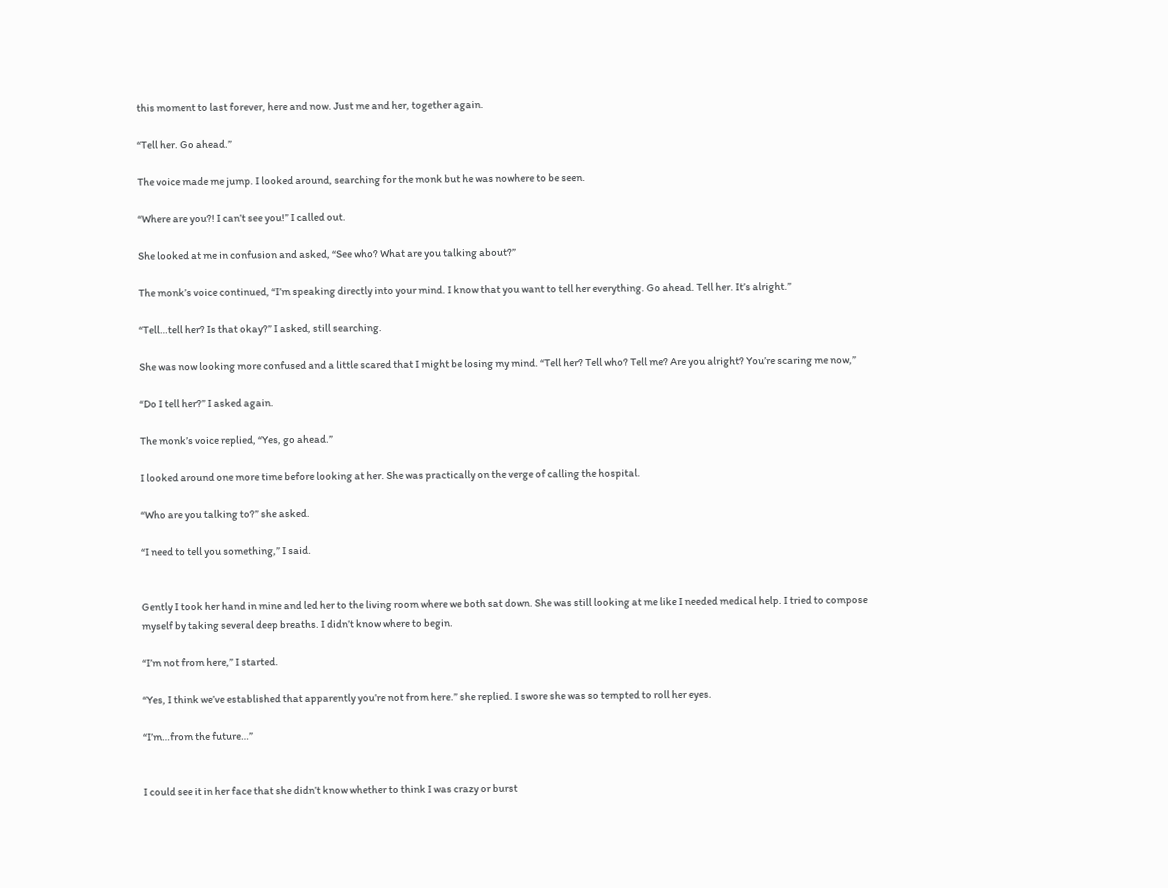this moment to last forever, here and now. Just me and her, together again.

“Tell her. Go ahead.”

The voice made me jump. I looked around, searching for the monk but he was nowhere to be seen.

“Where are you?! I can’t see you!” I called out.

She looked at me in confusion and asked, “See who? What are you talking about?”

The monk’s voice continued, “I’m speaking directly into your mind. I know that you want to tell her everything. Go ahead. Tell her. It’s alright.”

“Tell…tell her? Is that okay?” I asked, still searching.

She was now looking more confused and a little scared that I might be losing my mind. “Tell her? Tell who? Tell me? Are you alright? You’re scaring me now,”

“Do I tell her?” I asked again.

The monk’s voice replied, “Yes, go ahead.”

I looked around one more time before looking at her. She was practically on the verge of calling the hospital.

“Who are you talking to?” she asked.

“I need to tell you something,” I said.


Gently I took her hand in mine and led her to the living room where we both sat down. She was still looking at me like I needed medical help. I tried to compose myself by taking several deep breaths. I didn’t know where to begin.

“I’m not from here,” I started.

“Yes, I think we’ve established that apparently you’re not from here.” she replied. I swore she was so tempted to roll her eyes.

“I’m…from the future…”


I could see it in her face that she didn’t know whether to think I was crazy or burst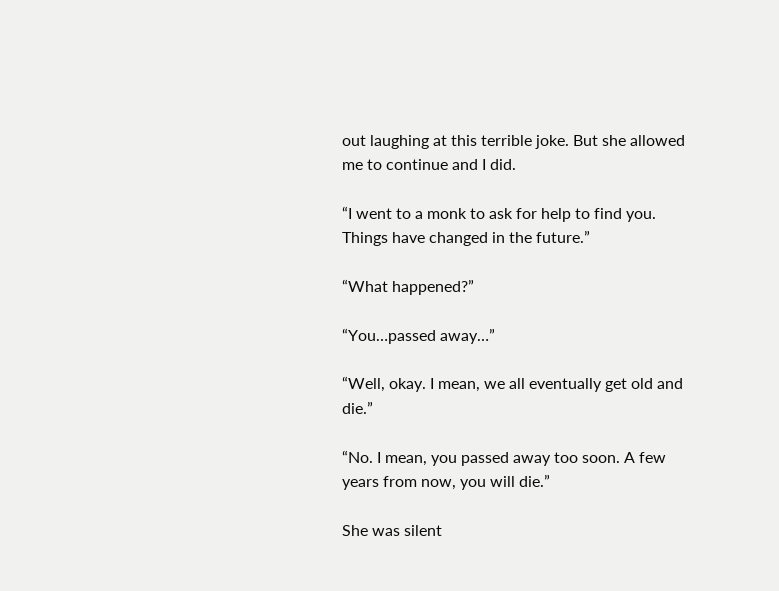out laughing at this terrible joke. But she allowed me to continue and I did.

“I went to a monk to ask for help to find you. Things have changed in the future.”

“What happened?”

“You…passed away…”

“Well, okay. I mean, we all eventually get old and die.”

“No. I mean, you passed away too soon. A few years from now, you will die.”

She was silent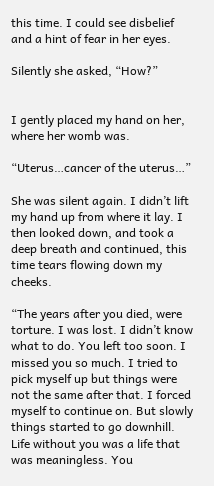this time. I could see disbelief and a hint of fear in her eyes.

Silently she asked, “How?”


I gently placed my hand on her, where her womb was.

“Uterus…cancer of the uterus…”

She was silent again. I didn’t lift my hand up from where it lay. I then looked down, and took a deep breath and continued, this time tears flowing down my cheeks.

“The years after you died, were torture. I was lost. I didn’t know what to do. You left too soon. I missed you so much. I tried to pick myself up but things were not the same after that. I forced myself to continue on. But slowly things started to go downhill.
Life without you was a life that was meaningless. You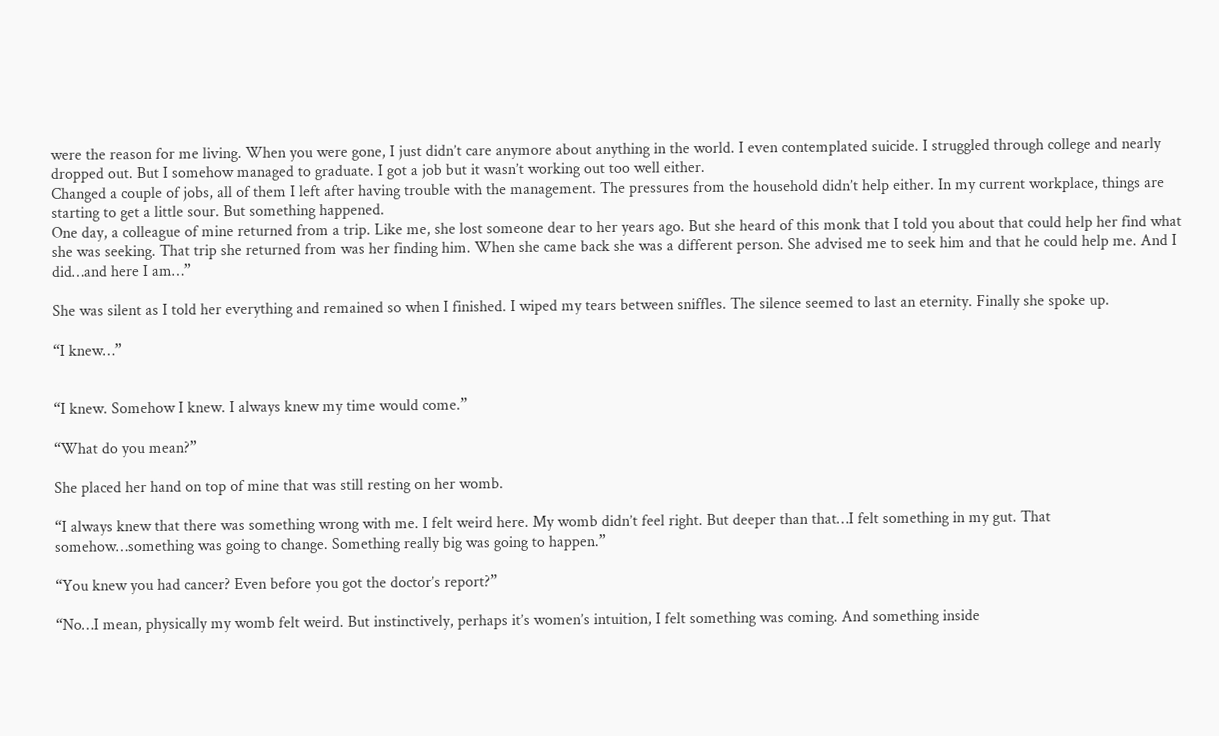were the reason for me living. When you were gone, I just didn’t care anymore about anything in the world. I even contemplated suicide. I struggled through college and nearly dropped out. But I somehow managed to graduate. I got a job but it wasn’t working out too well either.
Changed a couple of jobs, all of them I left after having trouble with the management. The pressures from the household didn’t help either. In my current workplace, things are starting to get a little sour. But something happened.
One day, a colleague of mine returned from a trip. Like me, she lost someone dear to her years ago. But she heard of this monk that I told you about that could help her find what she was seeking. That trip she returned from was her finding him. When she came back she was a different person. She advised me to seek him and that he could help me. And I did…and here I am…”

She was silent as I told her everything and remained so when I finished. I wiped my tears between sniffles. The silence seemed to last an eternity. Finally she spoke up.

“I knew…”


“I knew. Somehow I knew. I always knew my time would come.”

“What do you mean?”

She placed her hand on top of mine that was still resting on her womb.

“I always knew that there was something wrong with me. I felt weird here. My womb didn’t feel right. But deeper than that…I felt something in my gut. That somehow…something was going to change. Something really big was going to happen.”

“You knew you had cancer? Even before you got the doctor’s report?”

“No…I mean, physically my womb felt weird. But instinctively, perhaps it’s women’s intuition, I felt something was coming. And something inside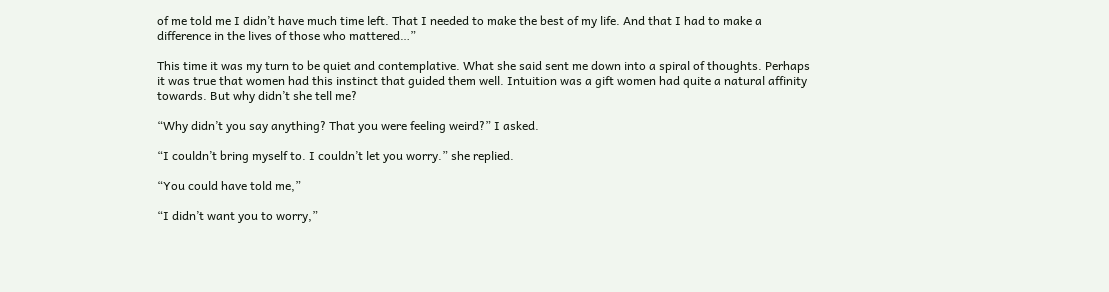of me told me I didn’t have much time left. That I needed to make the best of my life. And that I had to make a difference in the lives of those who mattered…”

This time it was my turn to be quiet and contemplative. What she said sent me down into a spiral of thoughts. Perhaps it was true that women had this instinct that guided them well. Intuition was a gift women had quite a natural affinity towards. But why didn’t she tell me?

“Why didn’t you say anything? That you were feeling weird?” I asked.

“I couldn’t bring myself to. I couldn’t let you worry.” she replied.

“You could have told me,”

“I didn’t want you to worry,”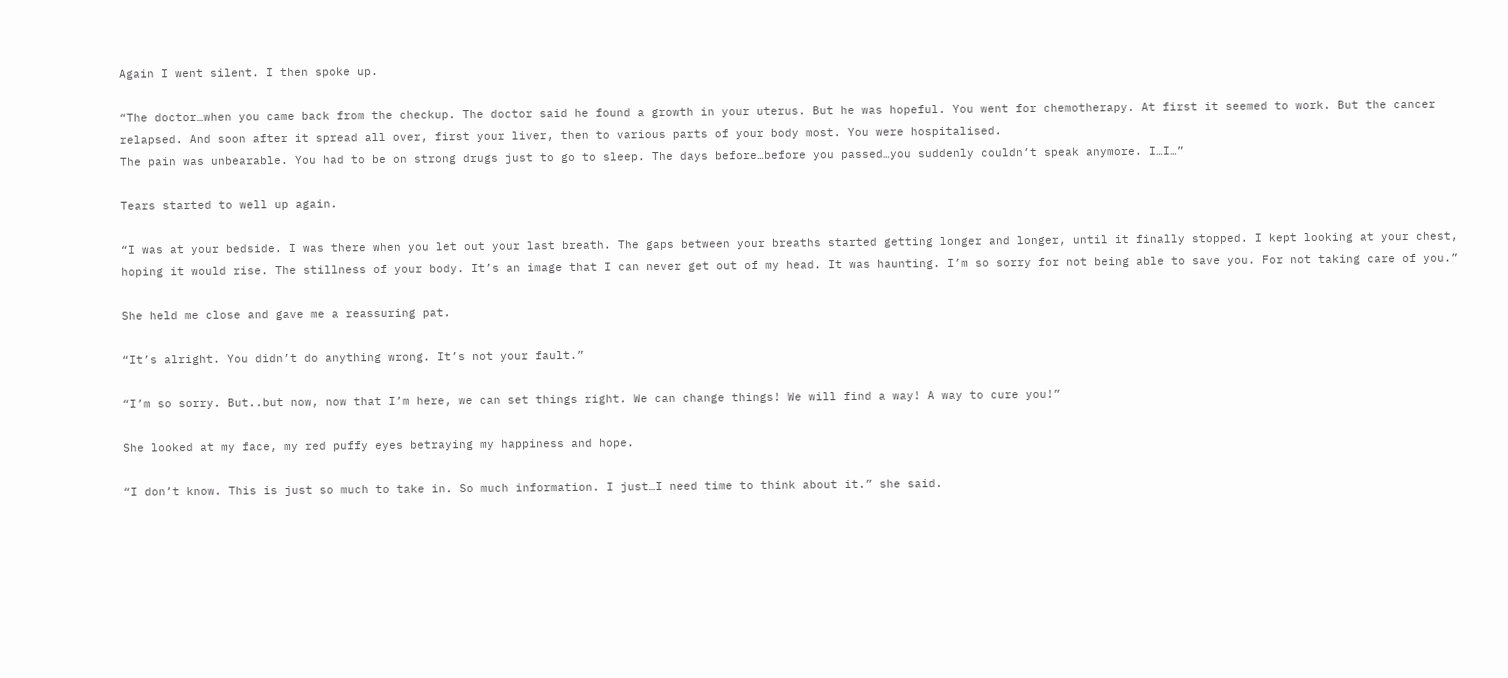Again I went silent. I then spoke up.

“The doctor…when you came back from the checkup. The doctor said he found a growth in your uterus. But he was hopeful. You went for chemotherapy. At first it seemed to work. But the cancer relapsed. And soon after it spread all over, first your liver, then to various parts of your body most. You were hospitalised.
The pain was unbearable. You had to be on strong drugs just to go to sleep. The days before…before you passed…you suddenly couldn’t speak anymore. I…I…”

Tears started to well up again.

“I was at your bedside. I was there when you let out your last breath. The gaps between your breaths started getting longer and longer, until it finally stopped. I kept looking at your chest, hoping it would rise. The stillness of your body. It’s an image that I can never get out of my head. It was haunting. I’m so sorry for not being able to save you. For not taking care of you.”

She held me close and gave me a reassuring pat.

“It’s alright. You didn’t do anything wrong. It’s not your fault.”

“I’m so sorry. But..but now, now that I’m here, we can set things right. We can change things! We will find a way! A way to cure you!”

She looked at my face, my red puffy eyes betraying my happiness and hope.

“I don’t know. This is just so much to take in. So much information. I just…I need time to think about it.” she said.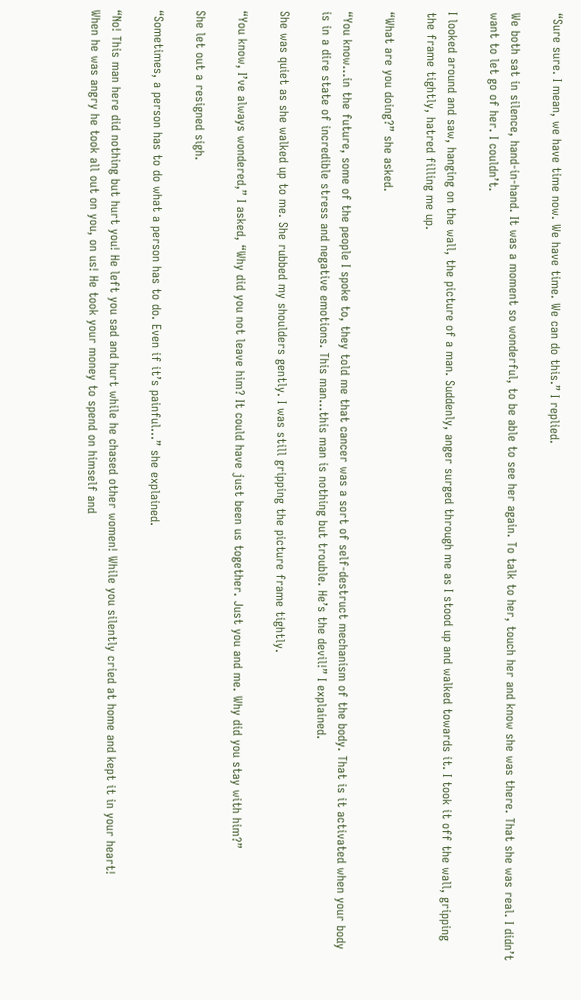“Sure sure. I mean, we have time now. We have time. We can do this.” I replied.

We both sat in silence, hand-in-hand. It was a moment so wonderful, to be able to see her again. To talk to her, touch her and know she was there. That she was real. I didn’t want to let go of her. I couldn’t.

I looked around and saw, hanging on the wall, the picture of a man. Suddenly, anger surged through me as I stood up and walked towards it. I took it off the wall, gripping the frame tightly, hatred filling me up.

“What are you doing?” she asked.

“You know…in the future, some of the people I spoke to, they told me that cancer was a sort of self-destruct mechanism of the body. That is it activated when your body is in a dire state of incredible stress and negative emotions. This man…this man is nothing but trouble. He’s the devil!” I explained.

She was quiet as she walked up to me. She rubbed my shoulders gently. I was still gripping the picture frame tightly.

“You know, I’ve always wondered,” I asked, “Why did you not leave him? It could have just been us together. Just you and me. Why did you stay with him?”

She let out a resigned sigh.

“Sometimes, a person has to do what a person has to do. Even if it’s painful…” she explained.

“No! This man here did nothing but hurt you! He left you sad and hurt while he chased other women! While you silently cried at home and kept it in your heart!
When he was angry he took all out on you, on us! He took your money to spend on himself and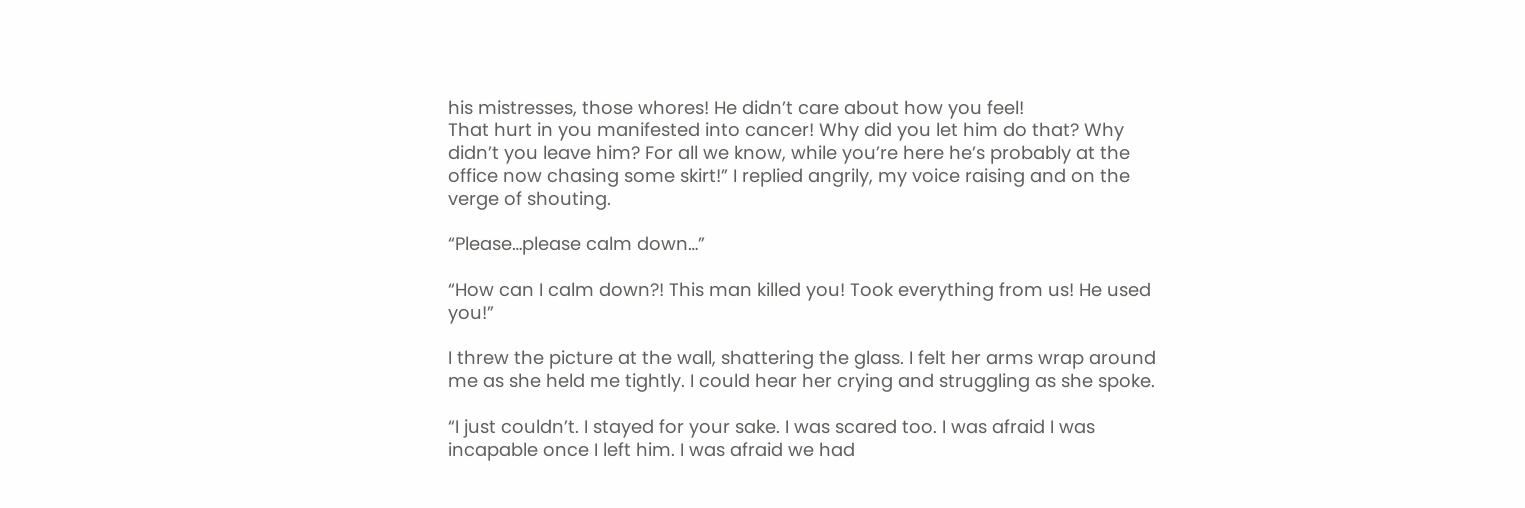his mistresses, those whores! He didn’t care about how you feel!
That hurt in you manifested into cancer! Why did you let him do that? Why didn’t you leave him? For all we know, while you’re here he’s probably at the office now chasing some skirt!” I replied angrily, my voice raising and on the verge of shouting.

“Please…please calm down…”

“How can I calm down?! This man killed you! Took everything from us! He used you!”

I threw the picture at the wall, shattering the glass. I felt her arms wrap around me as she held me tightly. I could hear her crying and struggling as she spoke.

“I just couldn’t. I stayed for your sake. I was scared too. I was afraid I was incapable once I left him. I was afraid we had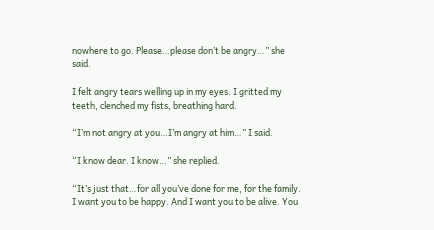nowhere to go. Please…please don’t be angry…” she said.

I felt angry tears welling up in my eyes. I gritted my teeth, clenched my fists, breathing hard.

“I’m not angry at you…I’m angry at him…” I said.

“I know dear. I know…” she replied.

“It’s just that…for all you’ve done for me, for the family. I want you to be happy. And I want you to be alive. You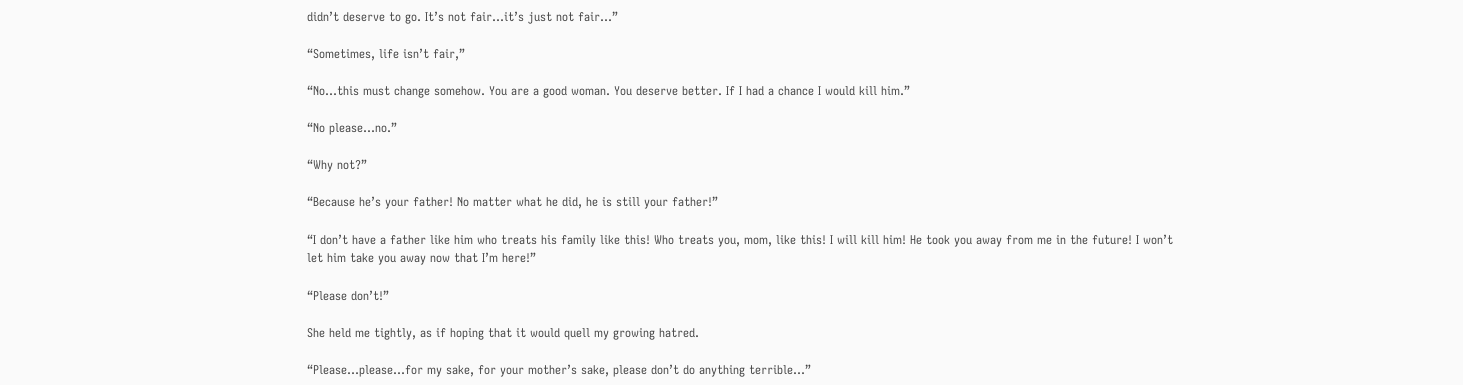didn’t deserve to go. It’s not fair…it’s just not fair…”

“Sometimes, life isn’t fair,”

“No…this must change somehow. You are a good woman. You deserve better. If I had a chance I would kill him.”

“No please…no.”

“Why not?”

“Because he’s your father! No matter what he did, he is still your father!”

“I don’t have a father like him who treats his family like this! Who treats you, mom, like this! I will kill him! He took you away from me in the future! I won’t let him take you away now that I’m here!”

“Please don’t!”

She held me tightly, as if hoping that it would quell my growing hatred.

“Please…please…for my sake, for your mother’s sake, please don’t do anything terrible…”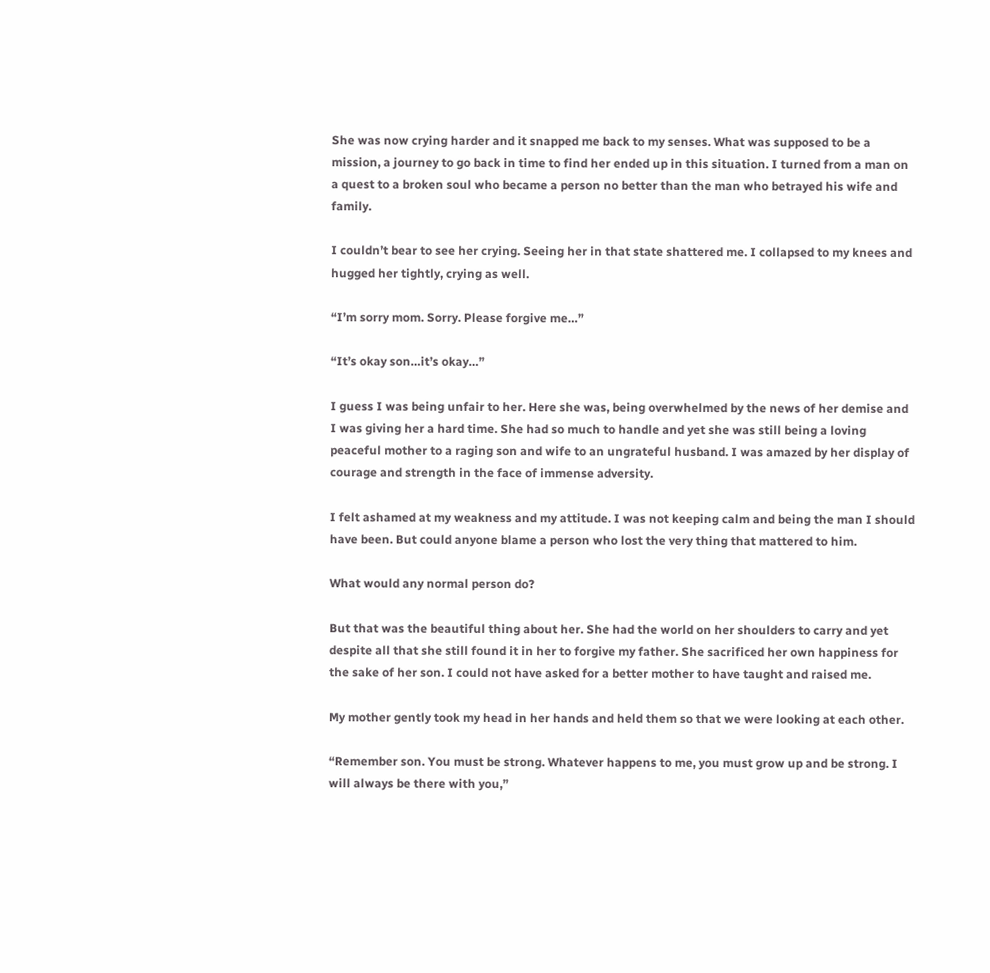She was now crying harder and it snapped me back to my senses. What was supposed to be a mission, a journey to go back in time to find her ended up in this situation. I turned from a man on a quest to a broken soul who became a person no better than the man who betrayed his wife and family.

I couldn’t bear to see her crying. Seeing her in that state shattered me. I collapsed to my knees and hugged her tightly, crying as well.

“I’m sorry mom. Sorry. Please forgive me…”

“It’s okay son…it’s okay…”

I guess I was being unfair to her. Here she was, being overwhelmed by the news of her demise and I was giving her a hard time. She had so much to handle and yet she was still being a loving peaceful mother to a raging son and wife to an ungrateful husband. I was amazed by her display of courage and strength in the face of immense adversity.

I felt ashamed at my weakness and my attitude. I was not keeping calm and being the man I should have been. But could anyone blame a person who lost the very thing that mattered to him.

What would any normal person do?

But that was the beautiful thing about her. She had the world on her shoulders to carry and yet despite all that she still found it in her to forgive my father. She sacrificed her own happiness for the sake of her son. I could not have asked for a better mother to have taught and raised me.

My mother gently took my head in her hands and held them so that we were looking at each other.

“Remember son. You must be strong. Whatever happens to me, you must grow up and be strong. I will always be there with you,”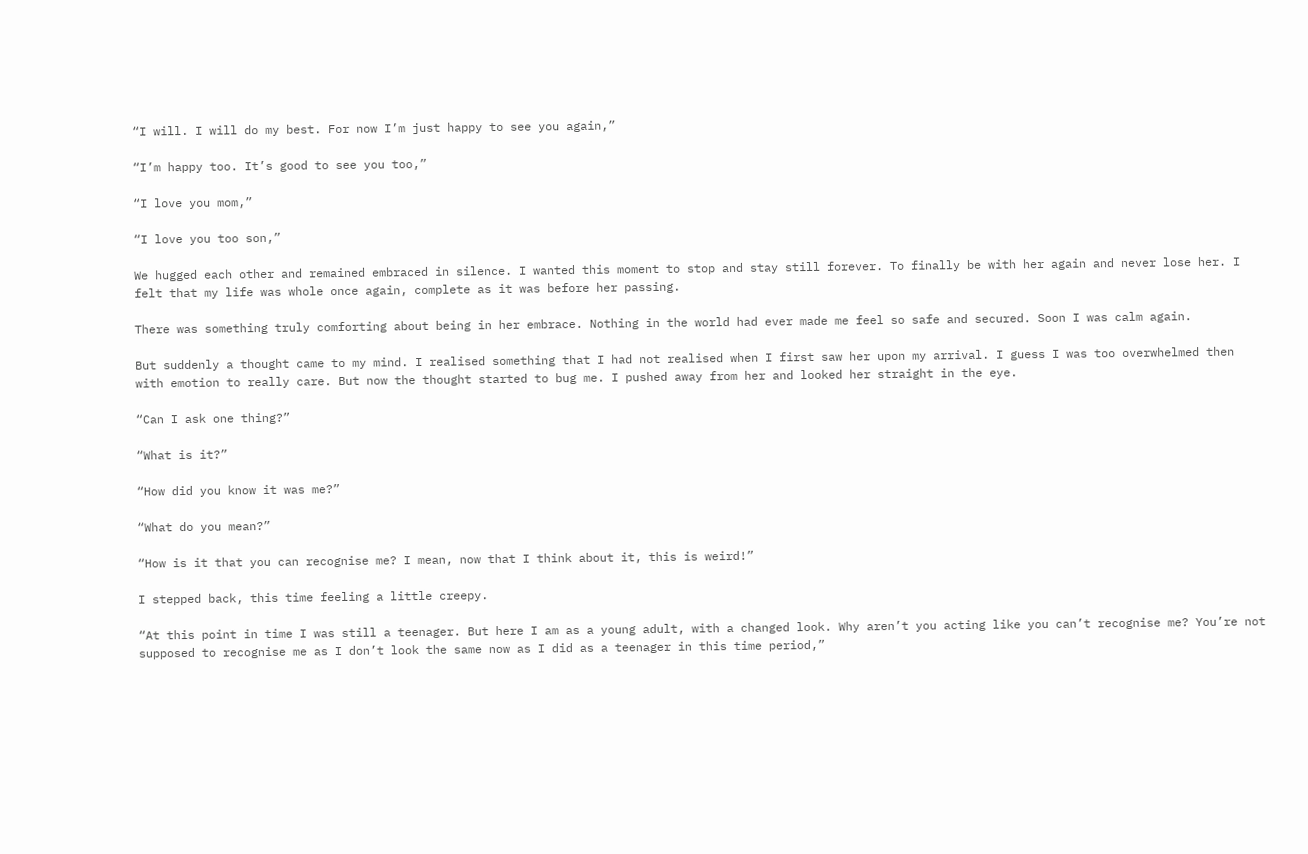“I will. I will do my best. For now I’m just happy to see you again,”

“I’m happy too. It’s good to see you too,”

“I love you mom,”

“I love you too son,”

We hugged each other and remained embraced in silence. I wanted this moment to stop and stay still forever. To finally be with her again and never lose her. I felt that my life was whole once again, complete as it was before her passing.

There was something truly comforting about being in her embrace. Nothing in the world had ever made me feel so safe and secured. Soon I was calm again.

But suddenly a thought came to my mind. I realised something that I had not realised when I first saw her upon my arrival. I guess I was too overwhelmed then with emotion to really care. But now the thought started to bug me. I pushed away from her and looked her straight in the eye.

“Can I ask one thing?”

“What is it?”

“How did you know it was me?”

“What do you mean?”

“How is it that you can recognise me? I mean, now that I think about it, this is weird!”

I stepped back, this time feeling a little creepy.

“At this point in time I was still a teenager. But here I am as a young adult, with a changed look. Why aren’t you acting like you can’t recognise me? You’re not supposed to recognise me as I don’t look the same now as I did as a teenager in this time period,”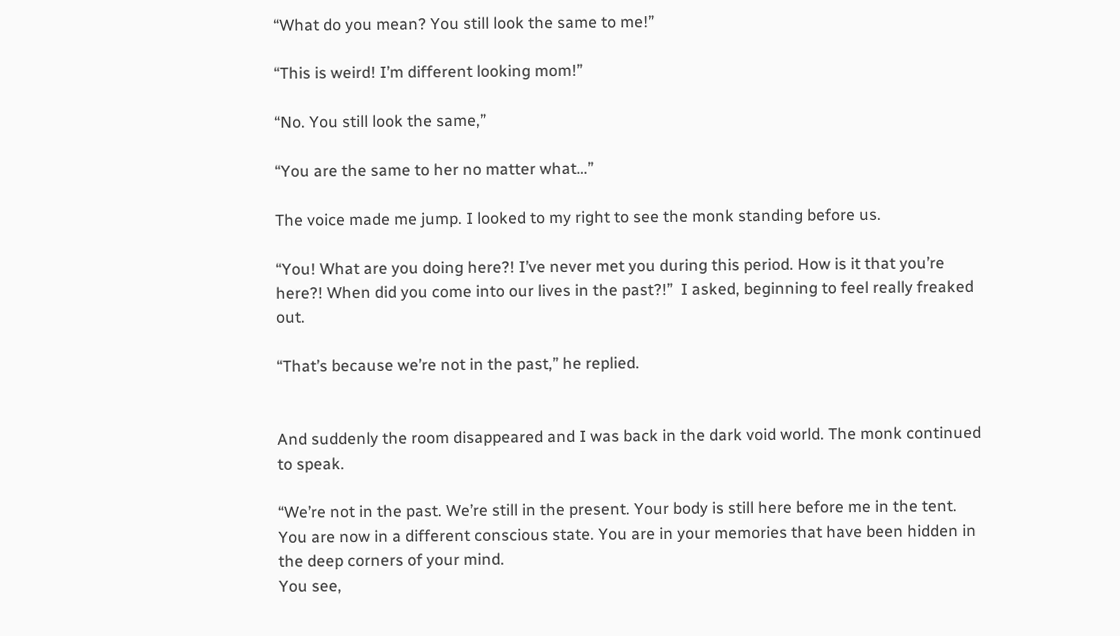“What do you mean? You still look the same to me!”

“This is weird! I’m different looking mom!”

“No. You still look the same,”

“You are the same to her no matter what…”

The voice made me jump. I looked to my right to see the monk standing before us.

“You! What are you doing here?! I’ve never met you during this period. How is it that you’re here?! When did you come into our lives in the past?!”  I asked, beginning to feel really freaked out.

“That’s because we’re not in the past,” he replied.


And suddenly the room disappeared and I was back in the dark void world. The monk continued to speak.

“We’re not in the past. We’re still in the present. Your body is still here before me in the tent. You are now in a different conscious state. You are in your memories that have been hidden in the deep corners of your mind.
You see,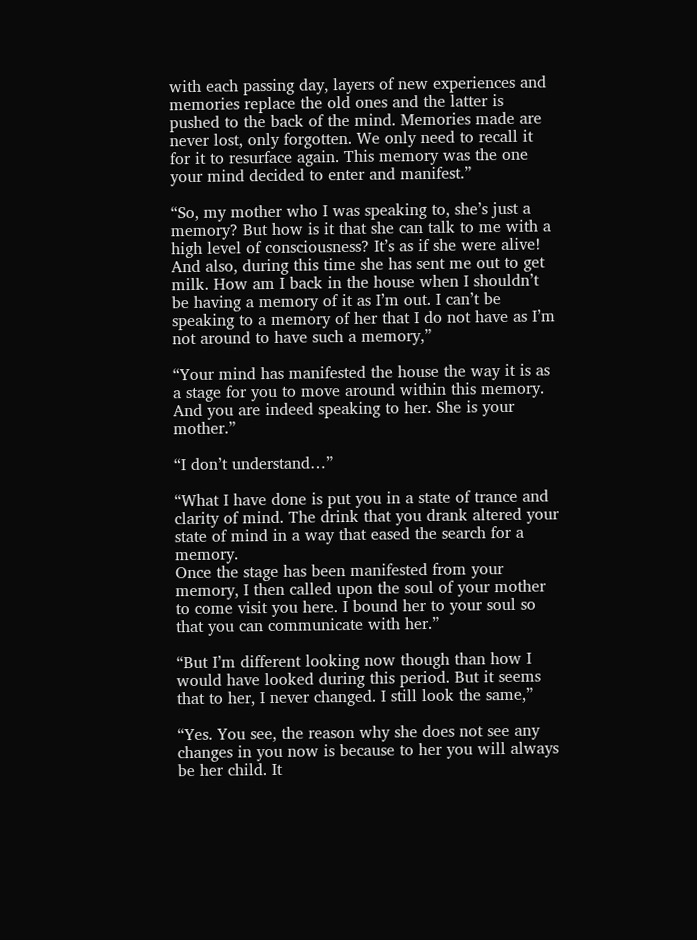with each passing day, layers of new experiences and memories replace the old ones and the latter is pushed to the back of the mind. Memories made are never lost, only forgotten. We only need to recall it for it to resurface again. This memory was the one your mind decided to enter and manifest.”

“So, my mother who I was speaking to, she’s just a memory? But how is it that she can talk to me with a high level of consciousness? It’s as if she were alive!
And also, during this time she has sent me out to get milk. How am I back in the house when I shouldn’t be having a memory of it as I’m out. I can’t be speaking to a memory of her that I do not have as I’m not around to have such a memory,”

“Your mind has manifested the house the way it is as a stage for you to move around within this memory. And you are indeed speaking to her. She is your mother.”

“I don’t understand…”

“What I have done is put you in a state of trance and clarity of mind. The drink that you drank altered your state of mind in a way that eased the search for a memory.
Once the stage has been manifested from your memory, I then called upon the soul of your mother to come visit you here. I bound her to your soul so that you can communicate with her.”

“But I’m different looking now though than how I would have looked during this period. But it seems that to her, I never changed. I still look the same,”

“Yes. You see, the reason why she does not see any changes in you now is because to her you will always be her child. It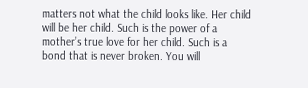matters not what the child looks like. Her child will be her child. Such is the power of a mother’s true love for her child. Such is a bond that is never broken. You will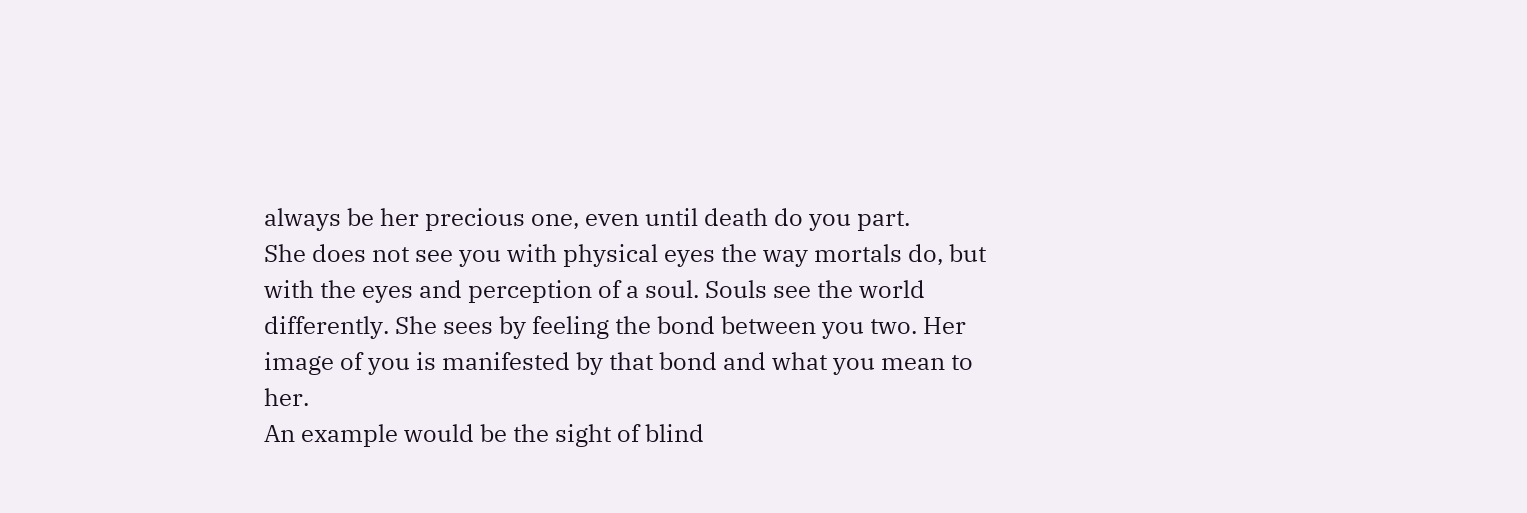always be her precious one, even until death do you part.
She does not see you with physical eyes the way mortals do, but with the eyes and perception of a soul. Souls see the world differently. She sees by feeling the bond between you two. Her image of you is manifested by that bond and what you mean to her.
An example would be the sight of blind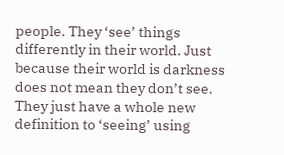people. They ‘see’ things differently in their world. Just because their world is darkness does not mean they don’t see. They just have a whole new definition to ‘seeing’ using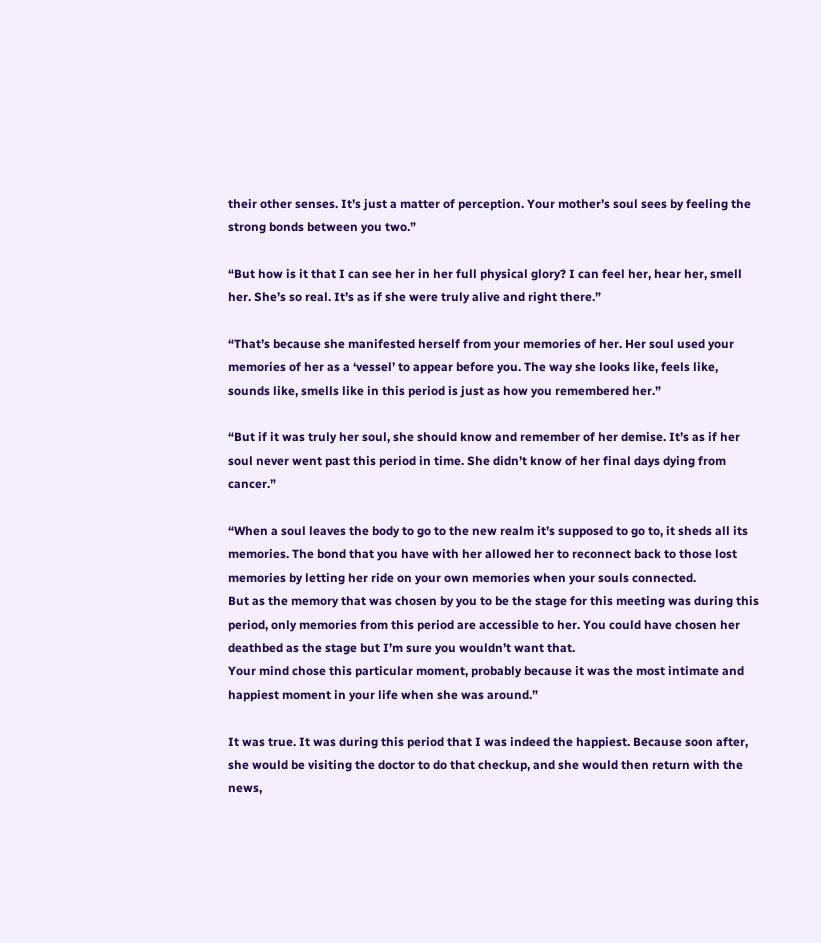their other senses. It’s just a matter of perception. Your mother’s soul sees by feeling the strong bonds between you two.”

“But how is it that I can see her in her full physical glory? I can feel her, hear her, smell her. She’s so real. It’s as if she were truly alive and right there.”

“That’s because she manifested herself from your memories of her. Her soul used your memories of her as a ‘vessel’ to appear before you. The way she looks like, feels like, sounds like, smells like in this period is just as how you remembered her.”

“But if it was truly her soul, she should know and remember of her demise. It’s as if her soul never went past this period in time. She didn’t know of her final days dying from cancer.”

“When a soul leaves the body to go to the new realm it’s supposed to go to, it sheds all its memories. The bond that you have with her allowed her to reconnect back to those lost memories by letting her ride on your own memories when your souls connected.
But as the memory that was chosen by you to be the stage for this meeting was during this period, only memories from this period are accessible to her. You could have chosen her deathbed as the stage but I’m sure you wouldn’t want that.
Your mind chose this particular moment, probably because it was the most intimate and happiest moment in your life when she was around.”

It was true. It was during this period that I was indeed the happiest. Because soon after, she would be visiting the doctor to do that checkup, and she would then return with the news,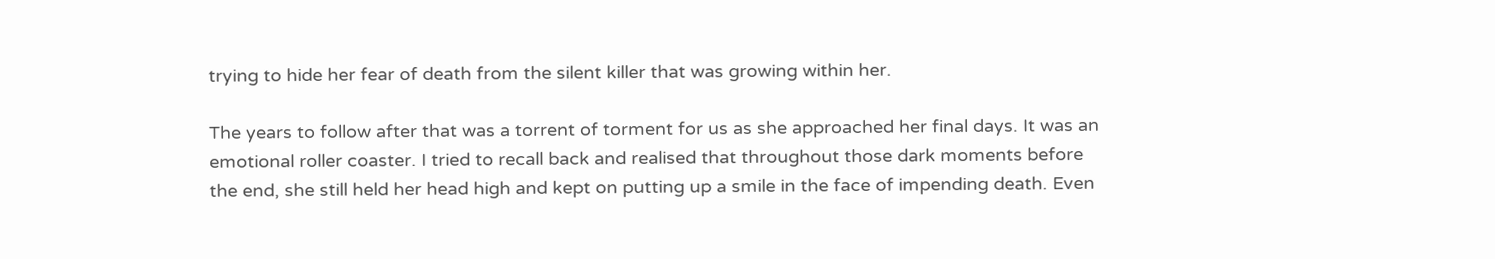trying to hide her fear of death from the silent killer that was growing within her.

The years to follow after that was a torrent of torment for us as she approached her final days. It was an emotional roller coaster. I tried to recall back and realised that throughout those dark moments before the end, she still held her head high and kept on putting up a smile in the face of impending death. Even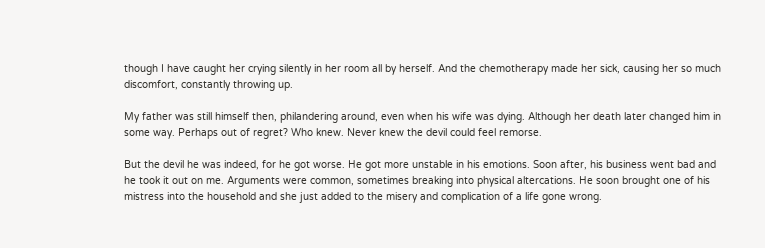though I have caught her crying silently in her room all by herself. And the chemotherapy made her sick, causing her so much discomfort, constantly throwing up.

My father was still himself then, philandering around, even when his wife was dying. Although her death later changed him in some way. Perhaps out of regret? Who knew. Never knew the devil could feel remorse.

But the devil he was indeed, for he got worse. He got more unstable in his emotions. Soon after, his business went bad and he took it out on me. Arguments were common, sometimes breaking into physical altercations. He soon brought one of his mistress into the household and she just added to the misery and complication of a life gone wrong.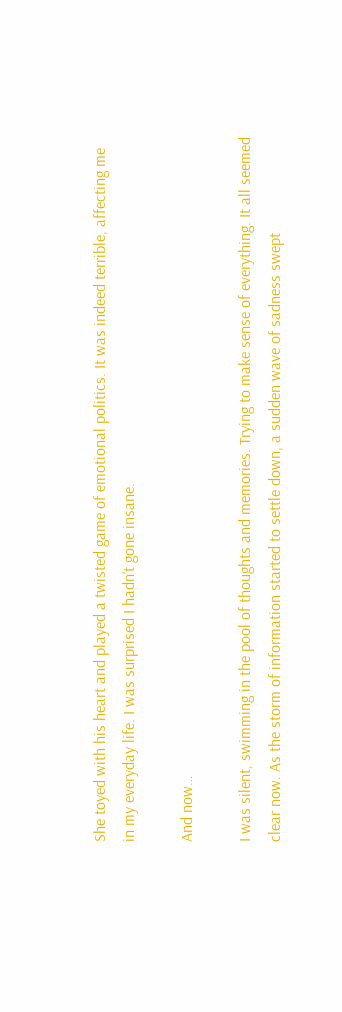She toyed with his heart and played a twisted game of emotional politics. It was indeed terrible, affecting me in my everyday life. I was surprised I hadn’t gone insane.

And now…

I was silent, swimming in the pool of thoughts and memories. Trying to make sense of everything. It all seemed clear now. As the storm of information started to settle down, a sudden wave of sadness swept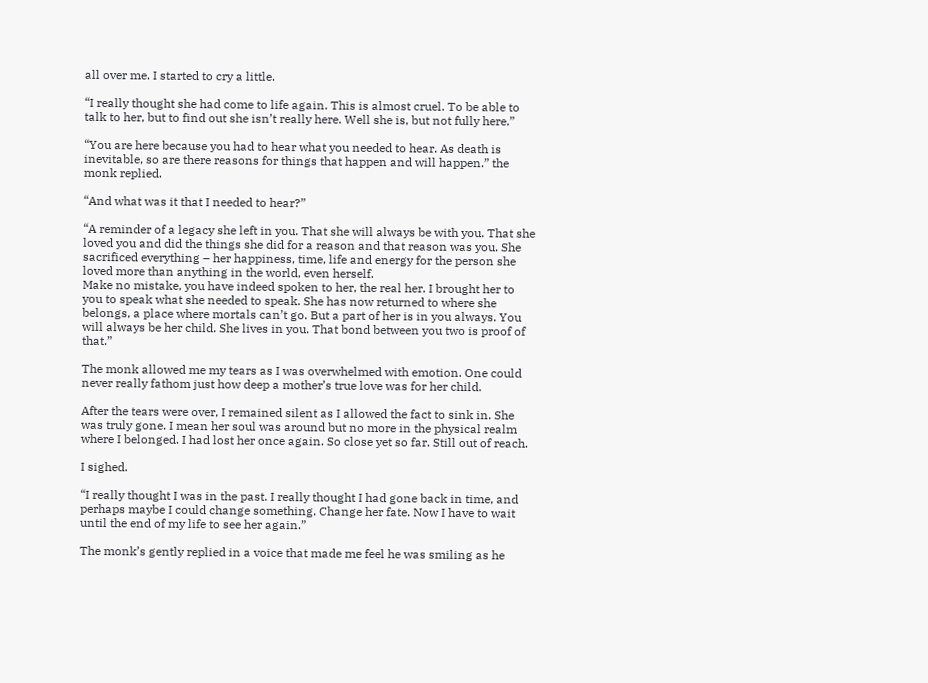all over me. I started to cry a little.

“I really thought she had come to life again. This is almost cruel. To be able to talk to her, but to find out she isn’t really here. Well she is, but not fully here.”

“You are here because you had to hear what you needed to hear. As death is inevitable, so are there reasons for things that happen and will happen.” the monk replied.

“And what was it that I needed to hear?”

“A reminder of a legacy she left in you. That she will always be with you. That she loved you and did the things she did for a reason and that reason was you. She sacrificed everything – her happiness, time, life and energy for the person she loved more than anything in the world, even herself.
Make no mistake, you have indeed spoken to her, the real her. I brought her to you to speak what she needed to speak. She has now returned to where she belongs, a place where mortals can’t go. But a part of her is in you always. You will always be her child. She lives in you. That bond between you two is proof of that.”

The monk allowed me my tears as I was overwhelmed with emotion. One could never really fathom just how deep a mother’s true love was for her child.

After the tears were over, I remained silent as I allowed the fact to sink in. She was truly gone. I mean her soul was around but no more in the physical realm where I belonged. I had lost her once again. So close yet so far. Still out of reach.

I sighed.

“I really thought I was in the past. I really thought I had gone back in time, and perhaps maybe I could change something. Change her fate. Now I have to wait until the end of my life to see her again.”

The monk’s gently replied in a voice that made me feel he was smiling as he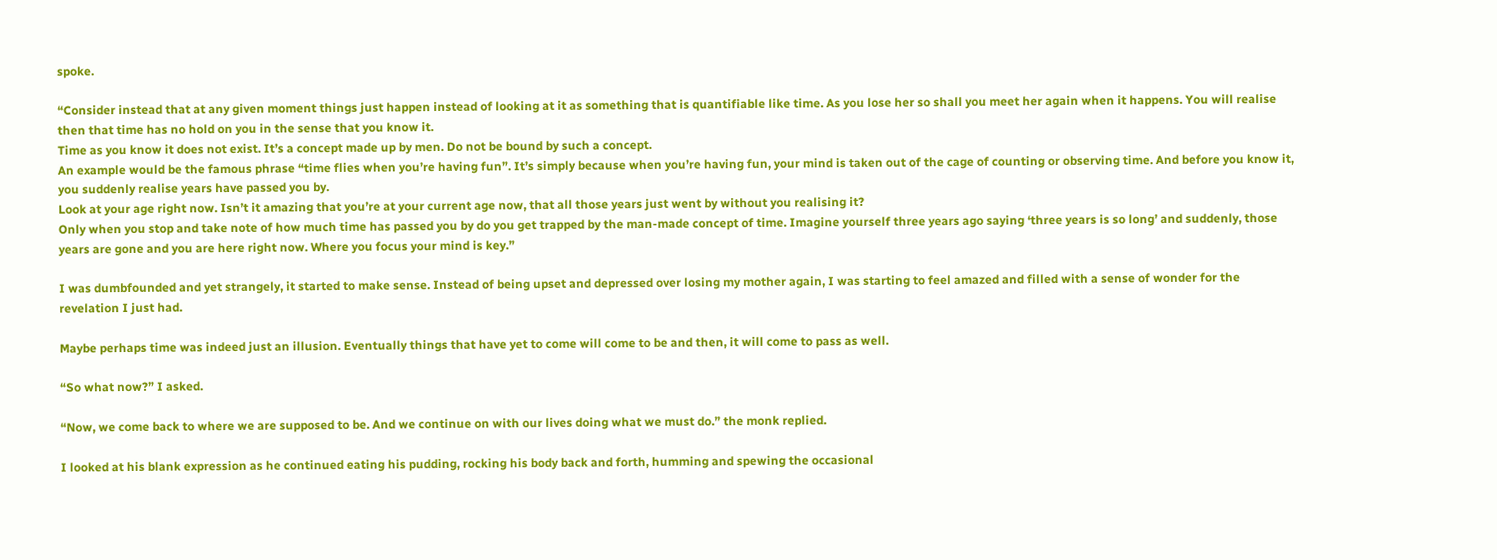spoke.

“Consider instead that at any given moment things just happen instead of looking at it as something that is quantifiable like time. As you lose her so shall you meet her again when it happens. You will realise then that time has no hold on you in the sense that you know it.
Time as you know it does not exist. It’s a concept made up by men. Do not be bound by such a concept.
An example would be the famous phrase “time flies when you’re having fun”. It’s simply because when you’re having fun, your mind is taken out of the cage of counting or observing time. And before you know it, you suddenly realise years have passed you by.
Look at your age right now. Isn’t it amazing that you’re at your current age now, that all those years just went by without you realising it?
Only when you stop and take note of how much time has passed you by do you get trapped by the man-made concept of time. Imagine yourself three years ago saying ‘three years is so long’ and suddenly, those years are gone and you are here right now. Where you focus your mind is key.”

I was dumbfounded and yet strangely, it started to make sense. Instead of being upset and depressed over losing my mother again, I was starting to feel amazed and filled with a sense of wonder for the revelation I just had.

Maybe perhaps time was indeed just an illusion. Eventually things that have yet to come will come to be and then, it will come to pass as well.

“So what now?” I asked.

“Now, we come back to where we are supposed to be. And we continue on with our lives doing what we must do.” the monk replied.

I looked at his blank expression as he continued eating his pudding, rocking his body back and forth, humming and spewing the occasional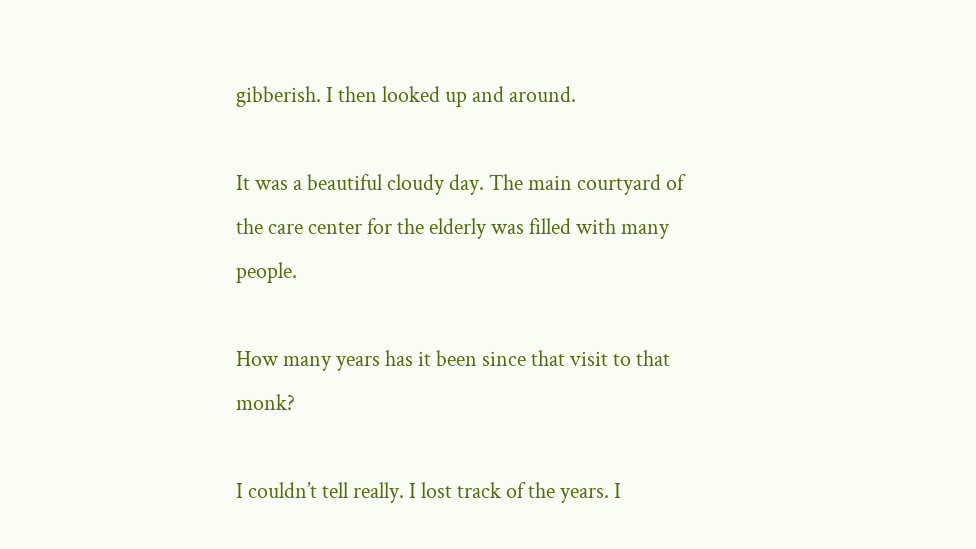gibberish. I then looked up and around.

It was a beautiful cloudy day. The main courtyard of the care center for the elderly was filled with many people.

How many years has it been since that visit to that monk?

I couldn’t tell really. I lost track of the years. I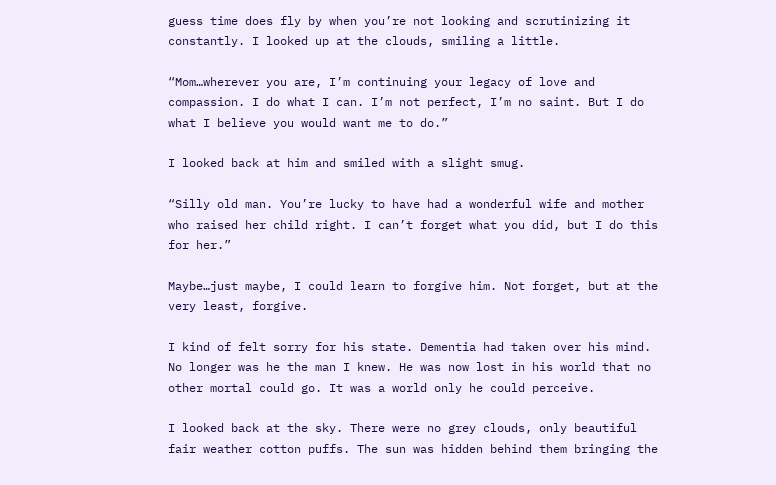guess time does fly by when you’re not looking and scrutinizing it constantly. I looked up at the clouds, smiling a little.

“Mom…wherever you are, I’m continuing your legacy of love and compassion. I do what I can. I’m not perfect, I’m no saint. But I do what I believe you would want me to do.”

I looked back at him and smiled with a slight smug.

“Silly old man. You’re lucky to have had a wonderful wife and mother who raised her child right. I can’t forget what you did, but I do this for her.”

Maybe…just maybe, I could learn to forgive him. Not forget, but at the very least, forgive.

I kind of felt sorry for his state. Dementia had taken over his mind. No longer was he the man I knew. He was now lost in his world that no other mortal could go. It was a world only he could perceive.

I looked back at the sky. There were no grey clouds, only beautiful fair weather cotton puffs. The sun was hidden behind them bringing the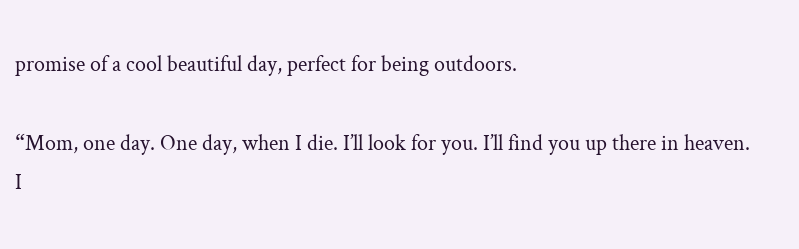promise of a cool beautiful day, perfect for being outdoors.

“Mom, one day. One day, when I die. I’ll look for you. I’ll find you up there in heaven. I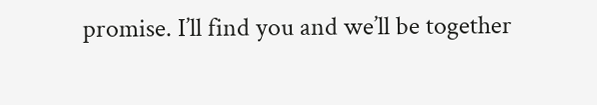promise. I’ll find you and we’ll be together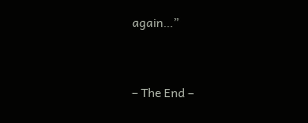again…”


– The End –